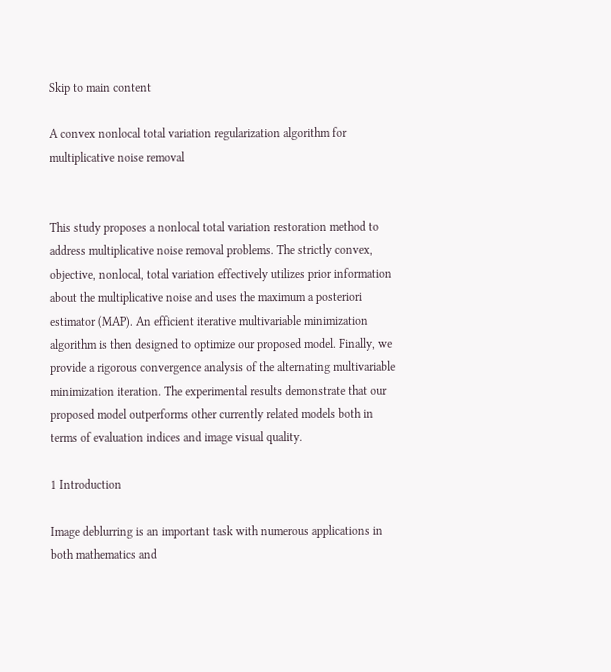Skip to main content

A convex nonlocal total variation regularization algorithm for multiplicative noise removal


This study proposes a nonlocal total variation restoration method to address multiplicative noise removal problems. The strictly convex, objective, nonlocal, total variation effectively utilizes prior information about the multiplicative noise and uses the maximum a posteriori estimator (MAP). An efficient iterative multivariable minimization algorithm is then designed to optimize our proposed model. Finally, we provide a rigorous convergence analysis of the alternating multivariable minimization iteration. The experimental results demonstrate that our proposed model outperforms other currently related models both in terms of evaluation indices and image visual quality.

1 Introduction

Image deblurring is an important task with numerous applications in both mathematics and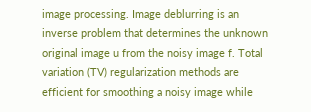image processing. Image deblurring is an inverse problem that determines the unknown original image u from the noisy image f. Total variation (TV) regularization methods are efficient for smoothing a noisy image while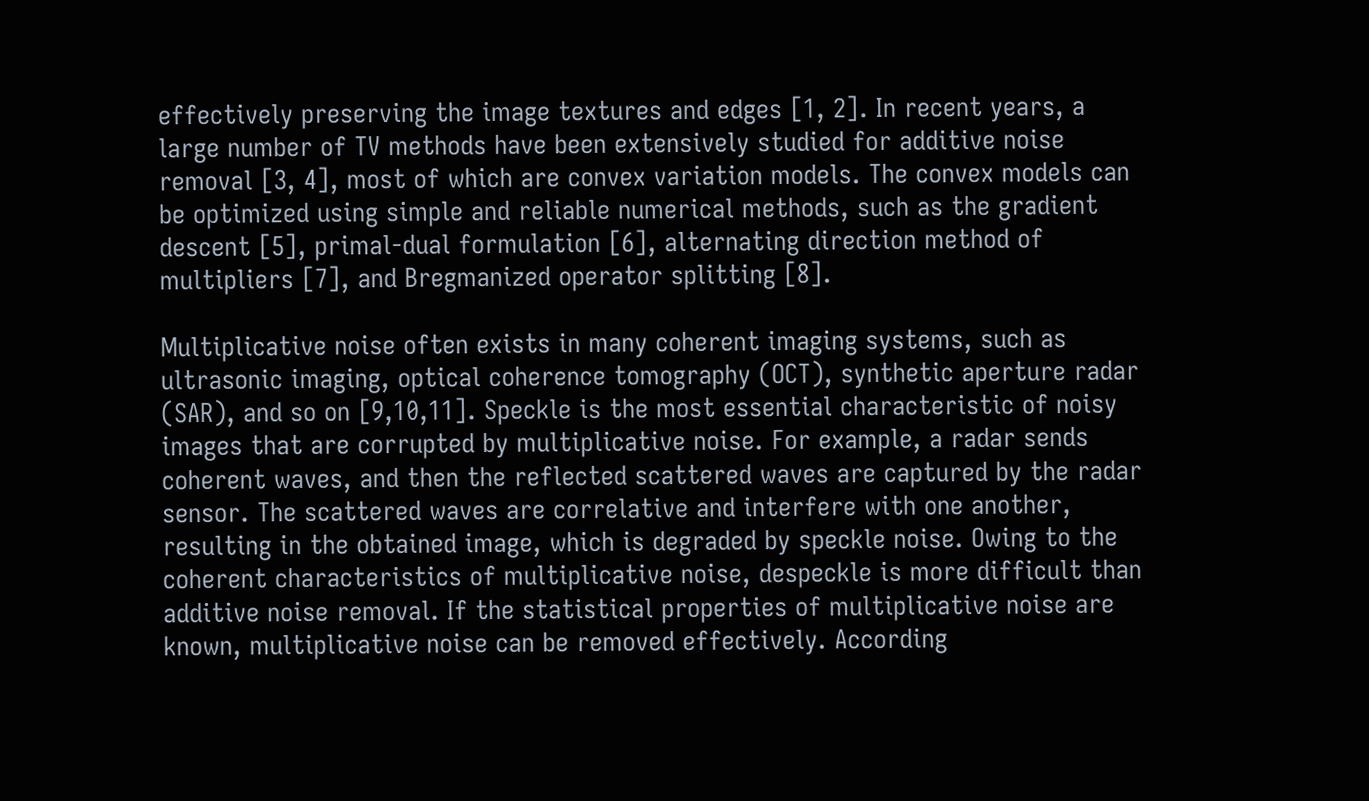effectively preserving the image textures and edges [1, 2]. In recent years, a large number of TV methods have been extensively studied for additive noise removal [3, 4], most of which are convex variation models. The convex models can be optimized using simple and reliable numerical methods, such as the gradient descent [5], primal-dual formulation [6], alternating direction method of multipliers [7], and Bregmanized operator splitting [8].

Multiplicative noise often exists in many coherent imaging systems, such as ultrasonic imaging, optical coherence tomography (OCT), synthetic aperture radar (SAR), and so on [9,10,11]. Speckle is the most essential characteristic of noisy images that are corrupted by multiplicative noise. For example, a radar sends coherent waves, and then the reflected scattered waves are captured by the radar sensor. The scattered waves are correlative and interfere with one another, resulting in the obtained image, which is degraded by speckle noise. Owing to the coherent characteristics of multiplicative noise, despeckle is more difficult than additive noise removal. If the statistical properties of multiplicative noise are known, multiplicative noise can be removed effectively. According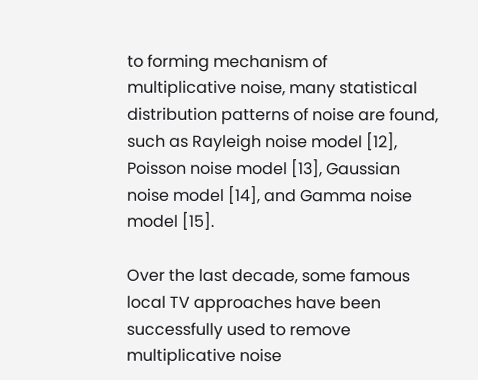to forming mechanism of multiplicative noise, many statistical distribution patterns of noise are found, such as Rayleigh noise model [12], Poisson noise model [13], Gaussian noise model [14], and Gamma noise model [15].

Over the last decade, some famous local TV approaches have been successfully used to remove multiplicative noise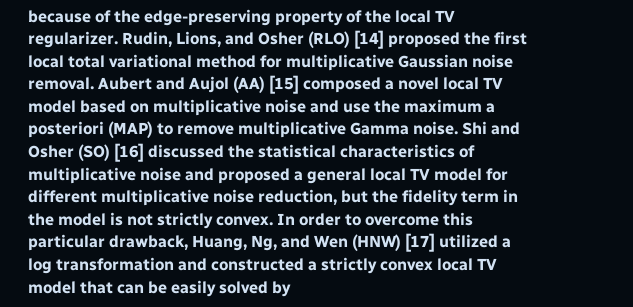because of the edge-preserving property of the local TV regularizer. Rudin, Lions, and Osher (RLO) [14] proposed the first local total variational method for multiplicative Gaussian noise removal. Aubert and Aujol (AA) [15] composed a novel local TV model based on multiplicative noise and use the maximum a posteriori (MAP) to remove multiplicative Gamma noise. Shi and Osher (SO) [16] discussed the statistical characteristics of multiplicative noise and proposed a general local TV model for different multiplicative noise reduction, but the fidelity term in the model is not strictly convex. In order to overcome this particular drawback, Huang, Ng, and Wen (HNW) [17] utilized a log transformation and constructed a strictly convex local TV model that can be easily solved by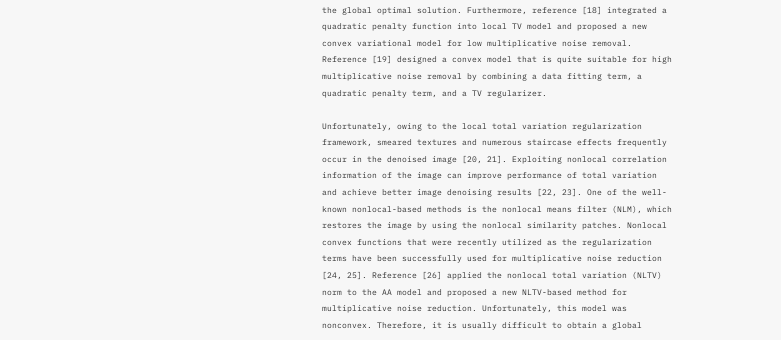the global optimal solution. Furthermore, reference [18] integrated a quadratic penalty function into local TV model and proposed a new convex variational model for low multiplicative noise removal. Reference [19] designed a convex model that is quite suitable for high multiplicative noise removal by combining a data fitting term, a quadratic penalty term, and a TV regularizer.

Unfortunately, owing to the local total variation regularization framework, smeared textures and numerous staircase effects frequently occur in the denoised image [20, 21]. Exploiting nonlocal correlation information of the image can improve performance of total variation and achieve better image denoising results [22, 23]. One of the well-known nonlocal-based methods is the nonlocal means filter (NLM), which restores the image by using the nonlocal similarity patches. Nonlocal convex functions that were recently utilized as the regularization terms have been successfully used for multiplicative noise reduction [24, 25]. Reference [26] applied the nonlocal total variation (NLTV) norm to the AA model and proposed a new NLTV-based method for multiplicative noise reduction. Unfortunately, this model was nonconvex. Therefore, it is usually difficult to obtain a global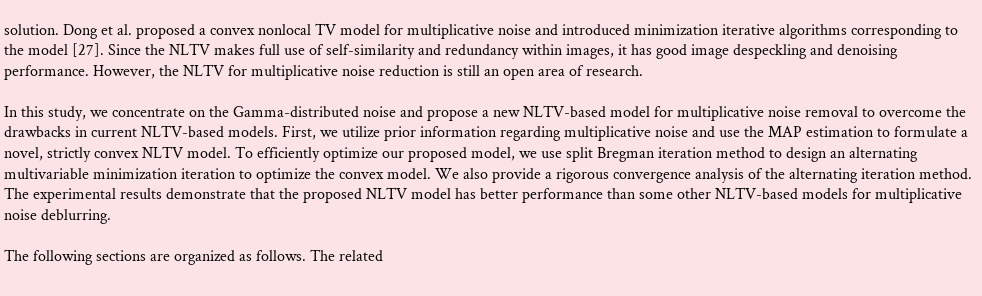solution. Dong et al. proposed a convex nonlocal TV model for multiplicative noise and introduced minimization iterative algorithms corresponding to the model [27]. Since the NLTV makes full use of self-similarity and redundancy within images, it has good image despeckling and denoising performance. However, the NLTV for multiplicative noise reduction is still an open area of research.

In this study, we concentrate on the Gamma-distributed noise and propose a new NLTV-based model for multiplicative noise removal to overcome the drawbacks in current NLTV-based models. First, we utilize prior information regarding multiplicative noise and use the MAP estimation to formulate a novel, strictly convex NLTV model. To efficiently optimize our proposed model, we use split Bregman iteration method to design an alternating multivariable minimization iteration to optimize the convex model. We also provide a rigorous convergence analysis of the alternating iteration method. The experimental results demonstrate that the proposed NLTV model has better performance than some other NLTV-based models for multiplicative noise deblurring.

The following sections are organized as follows. The related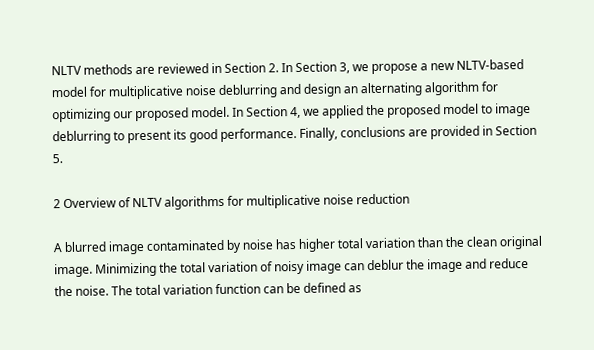NLTV methods are reviewed in Section 2. In Section 3, we propose a new NLTV-based model for multiplicative noise deblurring and design an alternating algorithm for optimizing our proposed model. In Section 4, we applied the proposed model to image deblurring to present its good performance. Finally, conclusions are provided in Section 5.

2 Overview of NLTV algorithms for multiplicative noise reduction

A blurred image contaminated by noise has higher total variation than the clean original image. Minimizing the total variation of noisy image can deblur the image and reduce the noise. The total variation function can be defined as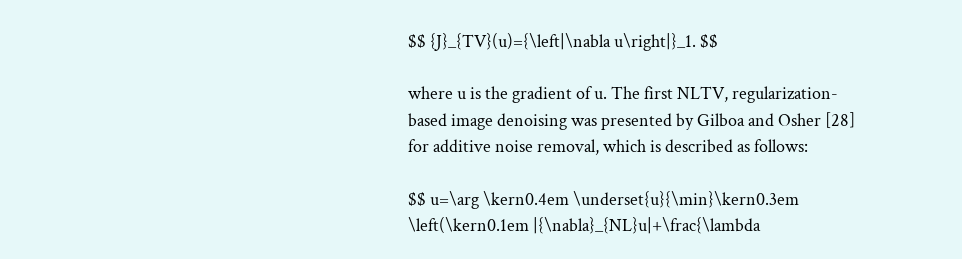$$ {J}_{TV}(u)={\left|\nabla u\right|}_1. $$

where u is the gradient of u. The first NLTV, regularization-based image denoising was presented by Gilboa and Osher [28] for additive noise removal, which is described as follows:

$$ u=\arg \kern0.4em \underset{u}{\min}\kern0.3em \left(\kern0.1em |{\nabla}_{NL}u|+\frac{\lambda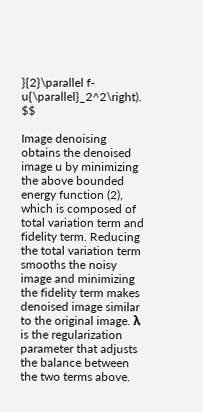}{2}\parallel f-u{\parallel}_2^2\right). $$

Image denoising obtains the denoised image u by minimizing the above bounded energy function (2), which is composed of total variation term and fidelity term. Reducing the total variation term smooths the noisy image and minimizing the fidelity term makes denoised image similar to the original image. λ is the regularization parameter that adjusts the balance between the two terms above.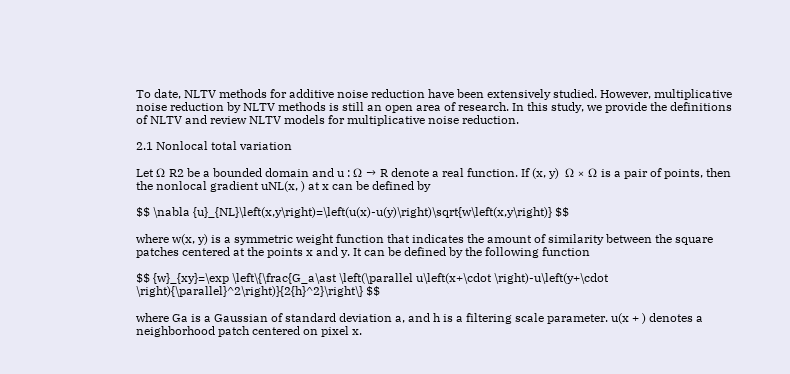To date, NLTV methods for additive noise reduction have been extensively studied. However, multiplicative noise reduction by NLTV methods is still an open area of research. In this study, we provide the definitions of NLTV and review NLTV models for multiplicative noise reduction.

2.1 Nonlocal total variation

Let Ω R2 be a bounded domain and u : Ω → R denote a real function. If (x, y)  Ω × Ω is a pair of points, then the nonlocal gradient uNL(x, ) at x can be defined by

$$ \nabla {u}_{NL}\left(x,y\right)=\left(u(x)-u(y)\right)\sqrt{w\left(x,y\right)} $$

where w(x, y) is a symmetric weight function that indicates the amount of similarity between the square patches centered at the points x and y. It can be defined by the following function

$$ {w}_{xy}=\exp \left\{\frac{G_a\ast \left(\parallel u\left(x+\cdot \right)-u\left(y+\cdot \right){\parallel}^2\right)}{2{h}^2}\right\} $$

where Ga is a Gaussian of standard deviation a, and h is a filtering scale parameter. u(x + ) denotes a neighborhood patch centered on pixel x.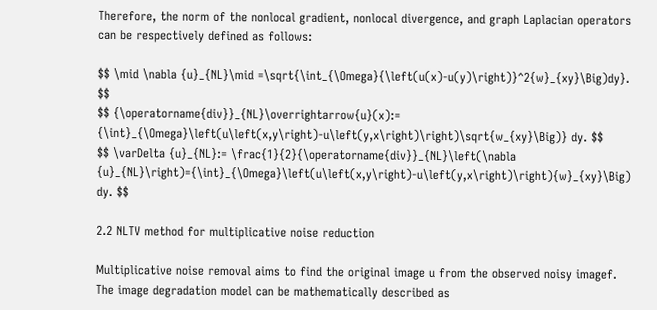Therefore, the norm of the nonlocal gradient, nonlocal divergence, and graph Laplacian operators can be respectively defined as follows:

$$ \mid \nabla {u}_{NL}\mid =\sqrt{\int_{\Omega}{\left(u(x)-u(y)\right)}^2{w}_{xy}\Big)dy}. $$
$$ {\operatorname{div}}_{NL}\overrightarrow{u}(x):= {\int}_{\Omega}\left(u\left(x,y\right)-u\left(y,x\right)\right)\sqrt{w_{xy}\Big)} dy. $$
$$ \varDelta {u}_{NL}:= \frac{1}{2}{\operatorname{div}}_{NL}\left(\nabla {u}_{NL}\right)={\int}_{\Omega}\left(u\left(x,y\right)-u\left(y,x\right)\right){w}_{xy}\Big) dy. $$

2.2 NLTV method for multiplicative noise reduction

Multiplicative noise removal aims to find the original image u from the observed noisy imagef. The image degradation model can be mathematically described as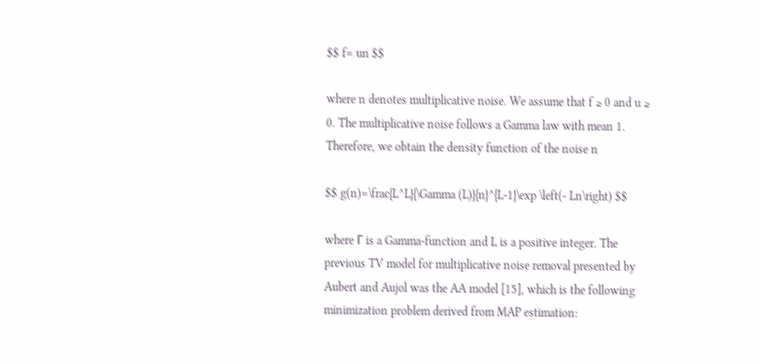$$ f= un $$

where n denotes multiplicative noise. We assume that f ≥ 0 and u ≥ 0. The multiplicative noise follows a Gamma law with mean 1. Therefore, we obtain the density function of the noise n

$$ g(n)=\frac{L^L}{\Gamma (L)}{n}^{L-1}\exp \left(- Ln\right) $$

where Γ is a Gamma-function and L is a positive integer. The previous TV model for multiplicative noise removal presented by Aubert and Aujol was the AA model [15], which is the following minimization problem derived from MAP estimation: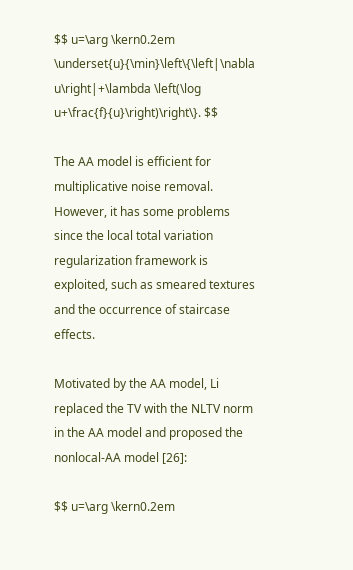$$ u=\arg \kern0.2em \underset{u}{\min}\left\{\left|\nabla u\right|+\lambda \left(\log u+\frac{f}{u}\right)\right\}. $$

The AA model is efficient for multiplicative noise removal. However, it has some problems since the local total variation regularization framework is exploited, such as smeared textures and the occurrence of staircase effects.

Motivated by the AA model, Li replaced the TV with the NLTV norm in the AA model and proposed the nonlocal-AA model [26]:

$$ u=\arg \kern0.2em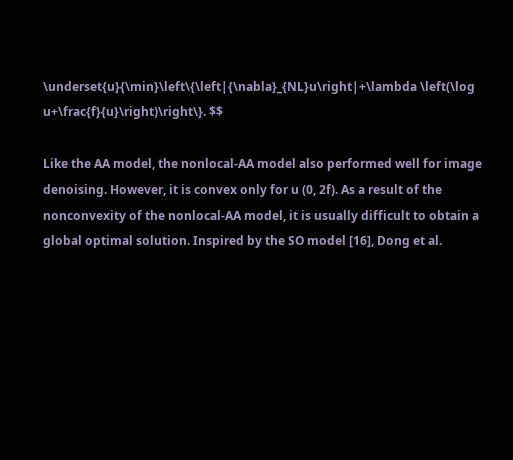\underset{u}{\min}\left\{\left|{\nabla}_{NL}u\right|+\lambda \left(\log u+\frac{f}{u}\right)\right\}. $$

Like the AA model, the nonlocal-AA model also performed well for image denoising. However, it is convex only for u (0, 2f). As a result of the nonconvexity of the nonlocal-AA model, it is usually difficult to obtain a global optimal solution. Inspired by the SO model [16], Dong et al.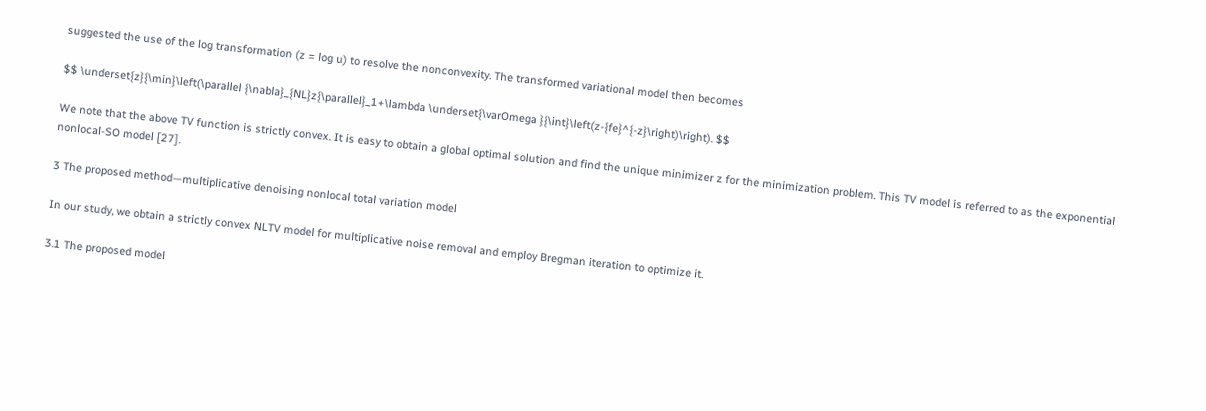suggested the use of the log transformation (z = log u) to resolve the nonconvexity. The transformed variational model then becomes

$$ \underset{z}{\min}\left(\parallel {\nabla}_{NL}z{\parallel}_1+\lambda \underset{\varOmega }{\int}\left(z-{fe}^{-z}\right)\right). $$

We note that the above TV function is strictly convex. It is easy to obtain a global optimal solution and find the unique minimizer z for the minimization problem. This TV model is referred to as the exponential nonlocal-SO model [27].

3 The proposed method—multiplicative denoising nonlocal total variation model

In our study, we obtain a strictly convex NLTV model for multiplicative noise removal and employ Bregman iteration to optimize it.

3.1 The proposed model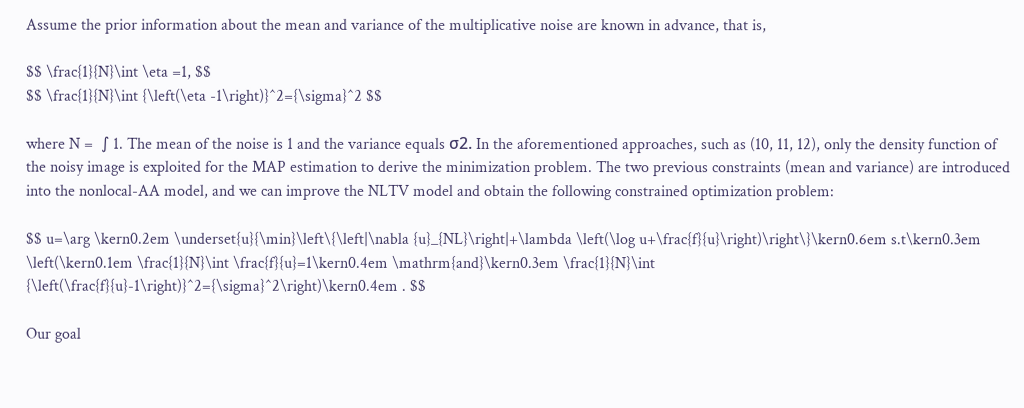Assume the prior information about the mean and variance of the multiplicative noise are known in advance, that is,

$$ \frac{1}{N}\int \eta =1, $$
$$ \frac{1}{N}\int {\left(\eta -1\right)}^2={\sigma}^2 $$

where N =  ∫ 1. The mean of the noise is 1 and the variance equals σ2. In the aforementioned approaches, such as (10, 11, 12), only the density function of the noisy image is exploited for the MAP estimation to derive the minimization problem. The two previous constraints (mean and variance) are introduced into the nonlocal-AA model, and we can improve the NLTV model and obtain the following constrained optimization problem:

$$ u=\arg \kern0.2em \underset{u}{\min}\left\{\left|\nabla {u}_{NL}\right|+\lambda \left(\log u+\frac{f}{u}\right)\right\}\kern0.6em s.t\kern0.3em \left(\kern0.1em \frac{1}{N}\int \frac{f}{u}=1\kern0.4em \mathrm{and}\kern0.3em \frac{1}{N}\int {\left(\frac{f}{u}-1\right)}^2={\sigma}^2\right)\kern0.4em . $$

Our goal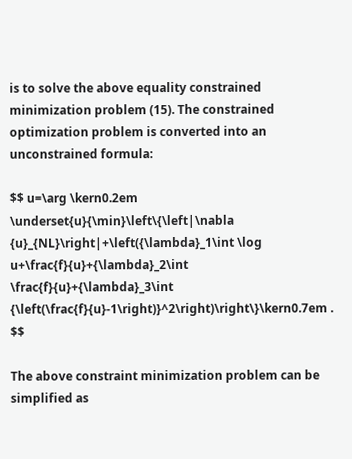is to solve the above equality constrained minimization problem (15). The constrained optimization problem is converted into an unconstrained formula:

$$ u=\arg \kern0.2em \underset{u}{\min}\left\{\left|\nabla {u}_{NL}\right|+\left({\lambda}_1\int \log u+\frac{f}{u}+{\lambda}_2\int \frac{f}{u}+{\lambda}_3\int {\left(\frac{f}{u}-1\right)}^2\right)\right\}\kern0.7em . $$

The above constraint minimization problem can be simplified as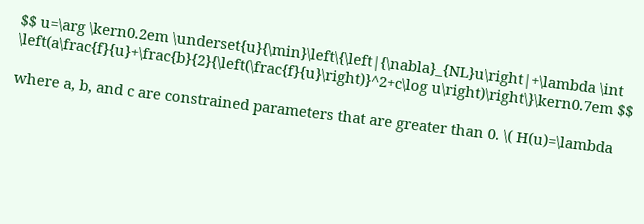$$ u=\arg \kern0.2em \underset{u}{\min}\left\{\left|{\nabla}_{NL}u\right|+\lambda \int \left(a\frac{f}{u}+\frac{b}{2}{\left(\frac{f}{u}\right)}^2+c\log u\right)\right\}\kern0.7em $$

where a, b, and c are constrained parameters that are greater than 0. \( H(u)=\lambda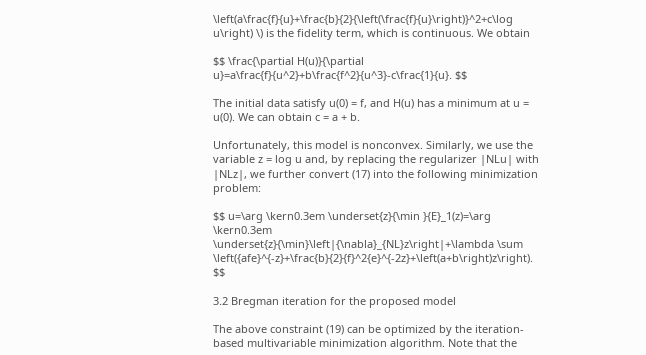\left(a\frac{f}{u}+\frac{b}{2}{\left(\frac{f}{u}\right)}^2+c\log u\right) \) is the fidelity term, which is continuous. We obtain

$$ \frac{\partial H(u)}{\partial u}=a\frac{f}{u^2}+b\frac{f^2}{u^3}-c\frac{1}{u}. $$

The initial data satisfy u(0) = f, and H(u) has a minimum at u = u(0). We can obtain c = a + b.

Unfortunately, this model is nonconvex. Similarly, we use the variable z = log u and, by replacing the regularizer |NLu| with |NLz|, we further convert (17) into the following minimization problem:

$$ u=\arg \kern0.3em \underset{z}{\min }{E}_1(z)=\arg \kern0.3em \underset{z}{\min}\left|{\nabla}_{NL}z\right|+\lambda \sum \left({afe}^{-z}+\frac{b}{2}{f}^2{e}^{-2z}+\left(a+b\right)z\right). $$

3.2 Bregman iteration for the proposed model

The above constraint (19) can be optimized by the iteration-based multivariable minimization algorithm. Note that the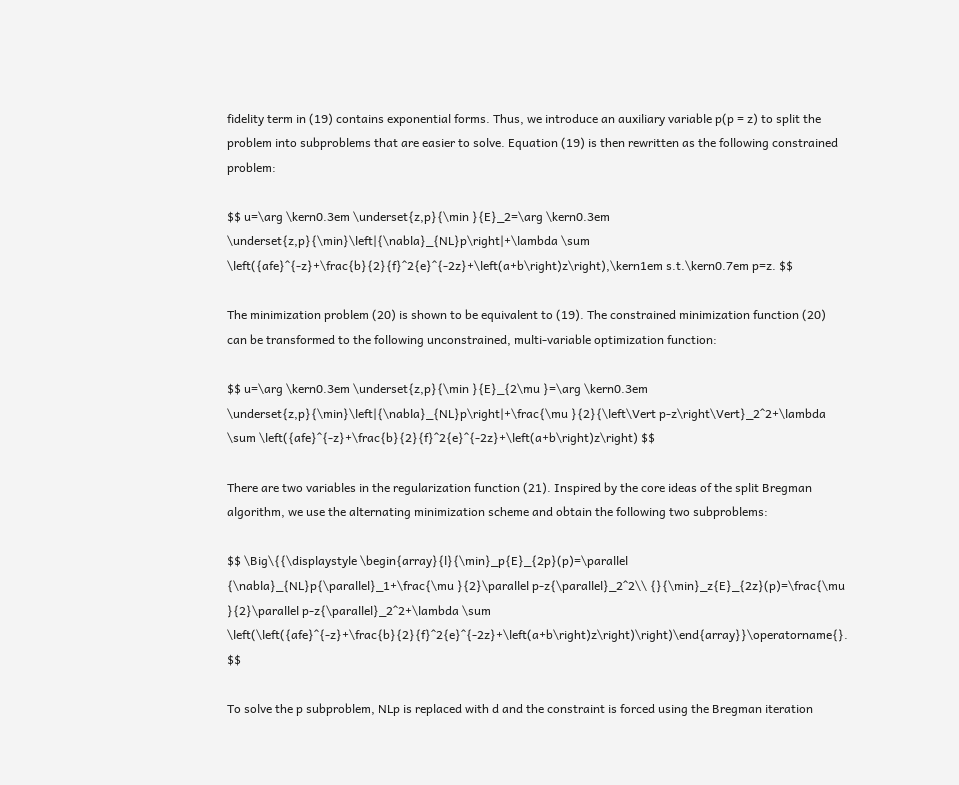fidelity term in (19) contains exponential forms. Thus, we introduce an auxiliary variable p(p = z) to split the problem into subproblems that are easier to solve. Equation (19) is then rewritten as the following constrained problem:

$$ u=\arg \kern0.3em \underset{z,p}{\min }{E}_2=\arg \kern0.3em \underset{z,p}{\min}\left|{\nabla}_{NL}p\right|+\lambda \sum \left({afe}^{-z}+\frac{b}{2}{f}^2{e}^{-2z}+\left(a+b\right)z\right),\kern1em s.t.\kern0.7em p=z. $$

The minimization problem (20) is shown to be equivalent to (19). The constrained minimization function (20) can be transformed to the following unconstrained, multi-variable optimization function:

$$ u=\arg \kern0.3em \underset{z,p}{\min }{E}_{2\mu }=\arg \kern0.3em \underset{z,p}{\min}\left|{\nabla}_{NL}p\right|+\frac{\mu }{2}{\left\Vert p-z\right\Vert}_2^2+\lambda \sum \left({afe}^{-z}+\frac{b}{2}{f}^2{e}^{-2z}+\left(a+b\right)z\right) $$

There are two variables in the regularization function (21). Inspired by the core ideas of the split Bregman algorithm, we use the alternating minimization scheme and obtain the following two subproblems:

$$ \Big\{{\displaystyle \begin{array}{l}{\min}_p{E}_{2p}(p)=\parallel {\nabla}_{NL}p{\parallel}_1+\frac{\mu }{2}\parallel p-z{\parallel}_2^2\\ {}{\min}_z{E}_{2z}(p)=\frac{\mu }{2}\parallel p-z{\parallel}_2^2+\lambda \sum \left(\left({afe}^{-z}+\frac{b}{2}{f}^2{e}^{-2z}+\left(a+b\right)z\right)\right)\end{array}}\operatorname{}. $$

To solve the p subproblem, NLp is replaced with d and the constraint is forced using the Bregman iteration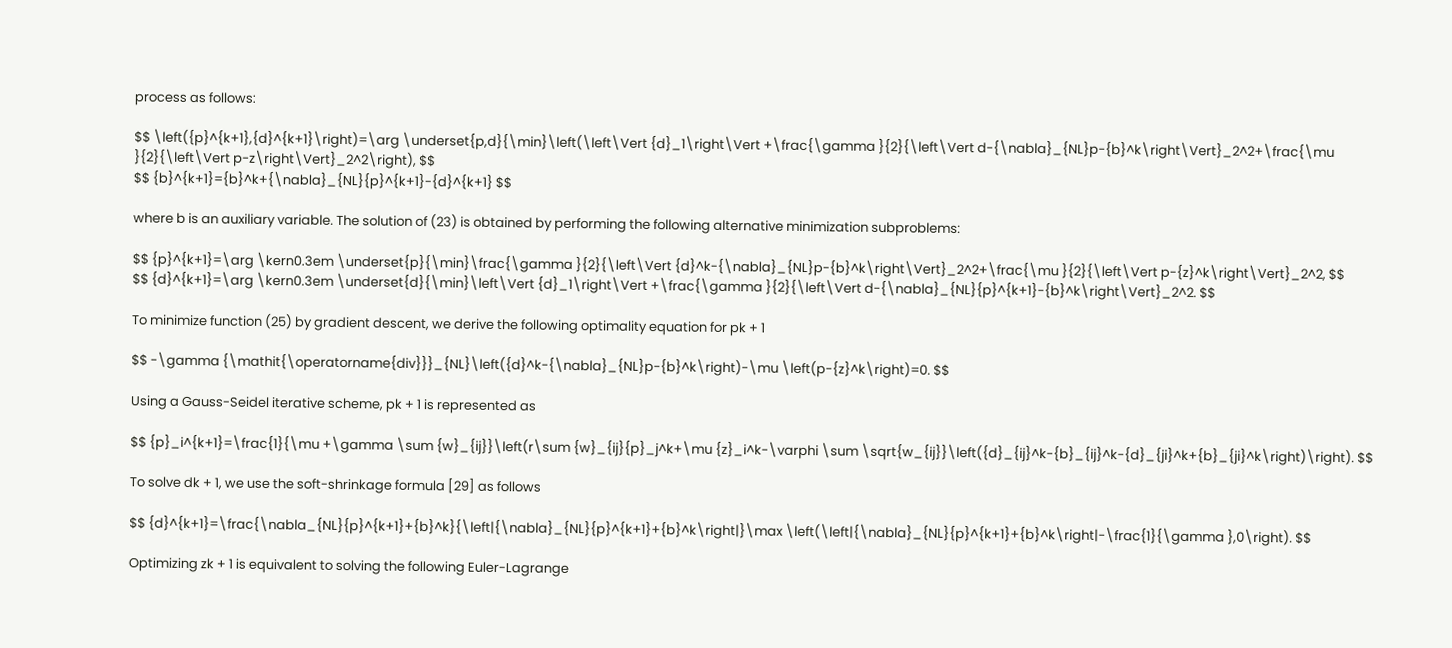process as follows:

$$ \left({p}^{k+1},{d}^{k+1}\right)=\arg \underset{p,d}{\min}\left(\left\Vert {d}_1\right\Vert +\frac{\gamma }{2}{\left\Vert d-{\nabla}_{NL}p-{b}^k\right\Vert}_2^2+\frac{\mu }{2}{\left\Vert p-z\right\Vert}_2^2\right), $$
$$ {b}^{k+1}={b}^k+{\nabla}_{NL}{p}^{k+1}-{d}^{k+1} $$

where b is an auxiliary variable. The solution of (23) is obtained by performing the following alternative minimization subproblems:

$$ {p}^{k+1}=\arg \kern0.3em \underset{p}{\min}\frac{\gamma }{2}{\left\Vert {d}^k-{\nabla}_{NL}p-{b}^k\right\Vert}_2^2+\frac{\mu }{2}{\left\Vert p-{z}^k\right\Vert}_2^2, $$
$$ {d}^{k+1}=\arg \kern0.3em \underset{d}{\min}\left\Vert {d}_1\right\Vert +\frac{\gamma }{2}{\left\Vert d-{\nabla}_{NL}{p}^{k+1}-{b}^k\right\Vert}_2^2. $$

To minimize function (25) by gradient descent, we derive the following optimality equation for pk + 1

$$ -\gamma {\mathit{\operatorname{div}}}_{NL}\left({d}^k-{\nabla}_{NL}p-{b}^k\right)-\mu \left(p-{z}^k\right)=0. $$

Using a Gauss-Seidel iterative scheme, pk + 1 is represented as

$$ {p}_i^{k+1}=\frac{1}{\mu +\gamma \sum {w}_{ij}}\left(r\sum {w}_{ij}{p}_j^k+\mu {z}_i^k-\varphi \sum \sqrt{w_{ij}}\left({d}_{ij}^k-{b}_{ij}^k-{d}_{ji}^k+{b}_{ji}^k\right)\right). $$

To solve dk + 1, we use the soft-shrinkage formula [29] as follows

$$ {d}^{k+1}=\frac{\nabla_{NL}{p}^{k+1}+{b}^k}{\left|{\nabla}_{NL}{p}^{k+1}+{b}^k\right|}\max \left(\left|{\nabla}_{NL}{p}^{k+1}+{b}^k\right|-\frac{1}{\gamma },0\right). $$

Optimizing zk + 1 is equivalent to solving the following Euler-Lagrange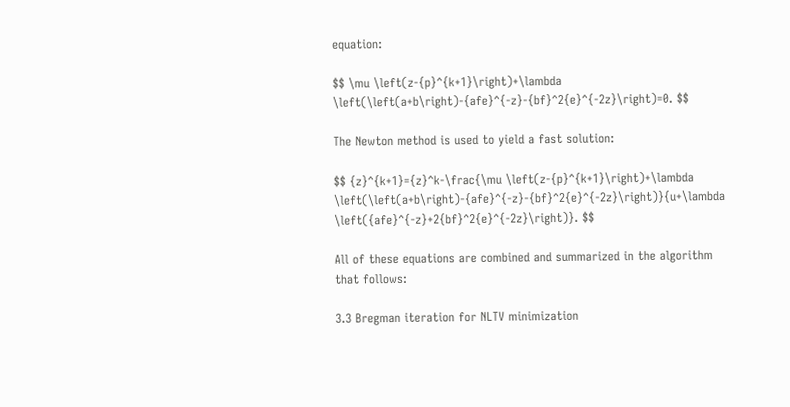equation:

$$ \mu \left(z-{p}^{k+1}\right)+\lambda \left(\left(a+b\right)-{afe}^{-z}-{bf}^2{e}^{-2z}\right)=0. $$

The Newton method is used to yield a fast solution:

$$ {z}^{k+1}={z}^k-\frac{\mu \left(z-{p}^{k+1}\right)+\lambda \left(\left(a+b\right)-{afe}^{-z}-{bf}^2{e}^{-2z}\right)}{u+\lambda \left({afe}^{-z}+2{bf}^2{e}^{-2z}\right)}. $$

All of these equations are combined and summarized in the algorithm that follows:

3.3 Bregman iteration for NLTV minimization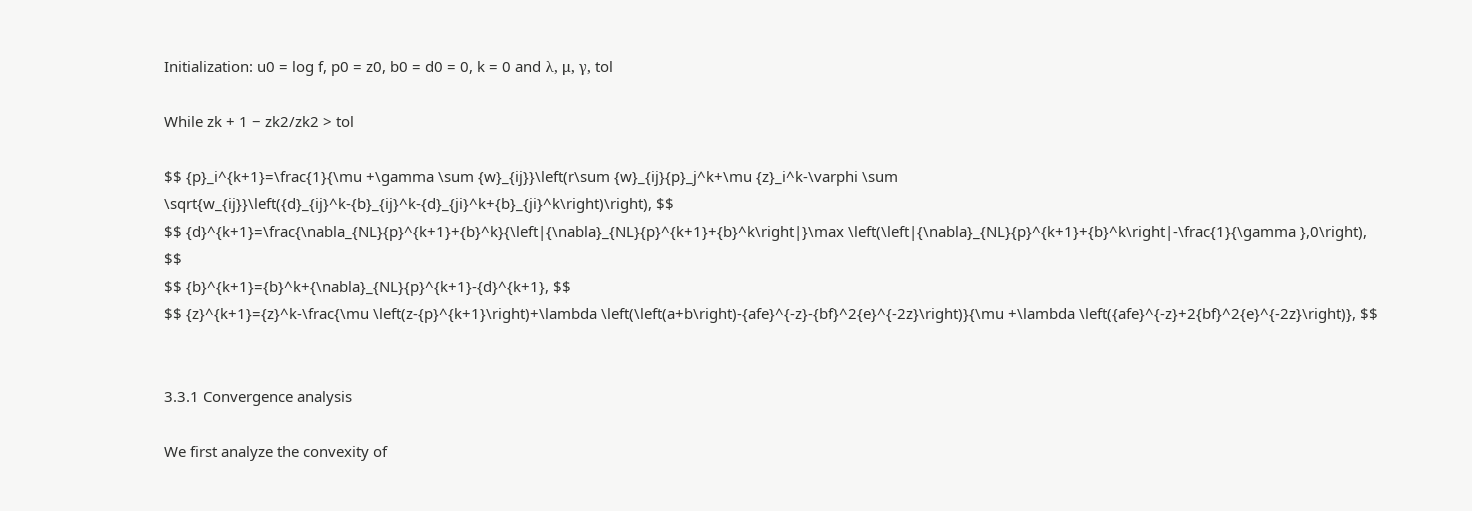Initialization: u0 = log f, p0 = z0, b0 = d0 = 0, k = 0 and λ, μ, γ, tol

While zk + 1 − zk2/zk2 > tol

$$ {p}_i^{k+1}=\frac{1}{\mu +\gamma \sum {w}_{ij}}\left(r\sum {w}_{ij}{p}_j^k+\mu {z}_i^k-\varphi \sum \sqrt{w_{ij}}\left({d}_{ij}^k-{b}_{ij}^k-{d}_{ji}^k+{b}_{ji}^k\right)\right), $$
$$ {d}^{k+1}=\frac{\nabla_{NL}{p}^{k+1}+{b}^k}{\left|{\nabla}_{NL}{p}^{k+1}+{b}^k\right|}\max \left(\left|{\nabla}_{NL}{p}^{k+1}+{b}^k\right|-\frac{1}{\gamma },0\right), $$
$$ {b}^{k+1}={b}^k+{\nabla}_{NL}{p}^{k+1}-{d}^{k+1}, $$
$$ {z}^{k+1}={z}^k-\frac{\mu \left(z-{p}^{k+1}\right)+\lambda \left(\left(a+b\right)-{afe}^{-z}-{bf}^2{e}^{-2z}\right)}{\mu +\lambda \left({afe}^{-z}+2{bf}^2{e}^{-2z}\right)}, $$


3.3.1 Convergence analysis

We first analyze the convexity of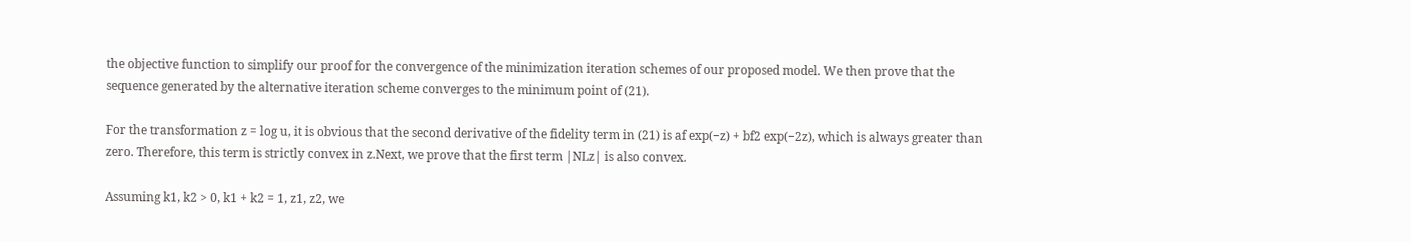the objective function to simplify our proof for the convergence of the minimization iteration schemes of our proposed model. We then prove that the sequence generated by the alternative iteration scheme converges to the minimum point of (21).

For the transformation z = log u, it is obvious that the second derivative of the fidelity term in (21) is af exp(−z) + bf2 exp(−2z), which is always greater than zero. Therefore, this term is strictly convex in z.Next, we prove that the first term |NLz| is also convex.

Assuming k1, k2 > 0, k1 + k2 = 1, z1, z2, we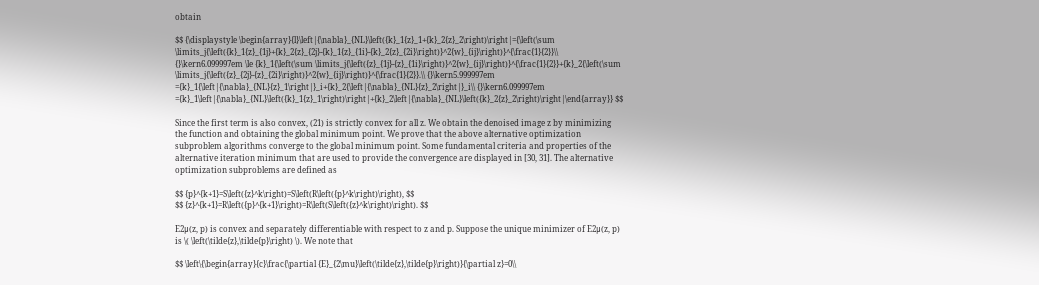obtain

$$ {\displaystyle \begin{array}{l}\left|{\nabla}_{NL}\left({k}_1{z}_1+{k}_2{z}_2\right)\right|={\left(\sum \limits_j{\left({k}_1{z}_{1j}+{k}_2{z}_{2j}-{k}_1{z}_{1i}-{k}_2{z}_{2i}\right)}^2{w}_{ij}\right)}^{\frac{1}{2}}\\ {}\kern6.099997em \le {k}_1{\left(\sum \limits_j{\left({z}_{1j}-{z}_{1i}\right)}^2{w}_{ij}\right)}^{\frac{1}{2}}+{k}_2{\left(\sum \limits_j{\left({z}_{2j}-{z}_{2i}\right)}^2{w}_{ij}\right)}^{\frac{1}{2}}.\\ {}\kern5.999997em ={k}_1{\left|{\nabla}_{NL}{z}_1\right|}_i+{k}_2{\left|{\nabla}_{NL}{z}_2\right|}_i\\ {}\kern6.099997em ={k}_1\left|{\nabla}_{NL}\left({k}_1{z}_1\right)\right|+{k}_2\left|{\nabla}_{NL}\left({k}_2{z}_2\right)\right|\end{array}} $$

Since the first term is also convex, (21) is strictly convex for all z. We obtain the denoised image z by minimizing the function and obtaining the global minimum point. We prove that the above alternative optimization subproblem algorithms converge to the global minimum point. Some fundamental criteria and properties of the alternative iteration minimum that are used to provide the convergence are displayed in [30, 31]. The alternative optimization subproblems are defined as

$$ {p}^{k+1}=S\left({z}^k\right)=S\left(R\left({p}^k\right)\right), $$
$$ {z}^{k+1}=R\left({p}^{k+1}\right)=R\left(S\left({z}^k\right)\right). $$

E2μ(z, p) is convex and separately differentiable with respect to z and p. Suppose the unique minimizer of E2μ(z, p) is \( \left(\tilde{z},\tilde{p}\right) \). We note that

$$ \left\{\begin{array}{c}\frac{\partial {E}_{2\mu}\left(\tilde{z},\tilde{p}\right)}{\partial z}=0\\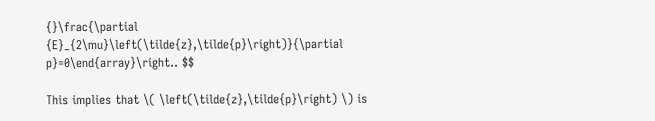{}\frac{\partial {E}_{2\mu}\left(\tilde{z},\tilde{p}\right)}{\partial p}=0\end{array}\right.. $$

This implies that \( \left(\tilde{z},\tilde{p}\right) \) is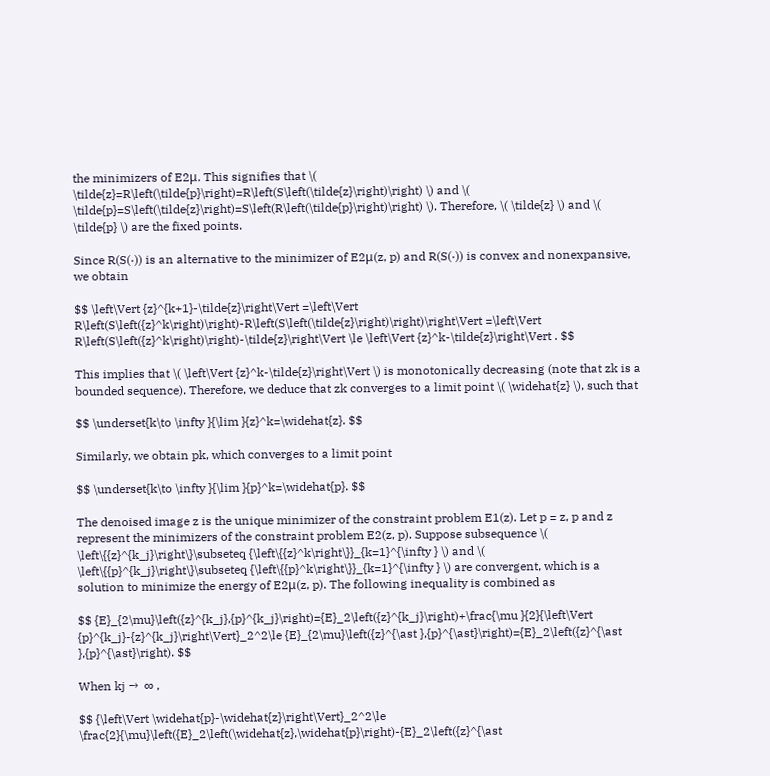the minimizers of E2μ. This signifies that \( \tilde{z}=R\left(\tilde{p}\right)=R\left(S\left(\tilde{z}\right)\right) \) and \( \tilde{p}=S\left(\tilde{z}\right)=S\left(R\left(\tilde{p}\right)\right) \). Therefore, \( \tilde{z} \) and \( \tilde{p} \) are the fixed points.

Since R(S(·)) is an alternative to the minimizer of E2μ(z, p) and R(S(·)) is convex and nonexpansive, we obtain

$$ \left\Vert {z}^{k+1}-\tilde{z}\right\Vert =\left\Vert R\left(S\left({z}^k\right)\right)-R\left(S\left(\tilde{z}\right)\right)\right\Vert =\left\Vert R\left(S\left({z}^k\right)\right)-\tilde{z}\right\Vert \le \left\Vert {z}^k-\tilde{z}\right\Vert . $$

This implies that \( \left\Vert {z}^k-\tilde{z}\right\Vert \) is monotonically decreasing (note that zk is a bounded sequence). Therefore, we deduce that zk converges to a limit point \( \widehat{z} \), such that

$$ \underset{k\to \infty }{\lim }{z}^k=\widehat{z}. $$

Similarly, we obtain pk, which converges to a limit point

$$ \underset{k\to \infty }{\lim }{p}^k=\widehat{p}. $$

The denoised image z is the unique minimizer of the constraint problem E1(z). Let p = z, p and z represent the minimizers of the constraint problem E2(z, p). Suppose subsequence \( \left\{{z}^{k_j}\right\}\subseteq {\left\{{z}^k\right\}}_{k=1}^{\infty } \) and \( \left\{{p}^{k_j}\right\}\subseteq {\left\{{p}^k\right\}}_{k=1}^{\infty } \) are convergent, which is a solution to minimize the energy of E2μ(z, p). The following inequality is combined as

$$ {E}_{2\mu}\left({z}^{k_j},{p}^{k_j}\right)={E}_2\left({z}^{k_j}\right)+\frac{\mu }{2}{\left\Vert {p}^{k_j}-{z}^{k_j}\right\Vert}_2^2\le {E}_{2\mu}\left({z}^{\ast },{p}^{\ast}\right)={E}_2\left({z}^{\ast },{p}^{\ast}\right). $$

When kj →  ∞ ,

$$ {\left\Vert \widehat{p}-\widehat{z}\right\Vert}_2^2\le \frac{2}{\mu}\left({E}_2\left(\widehat{z},\widehat{p}\right)-{E}_2\left({z}^{\ast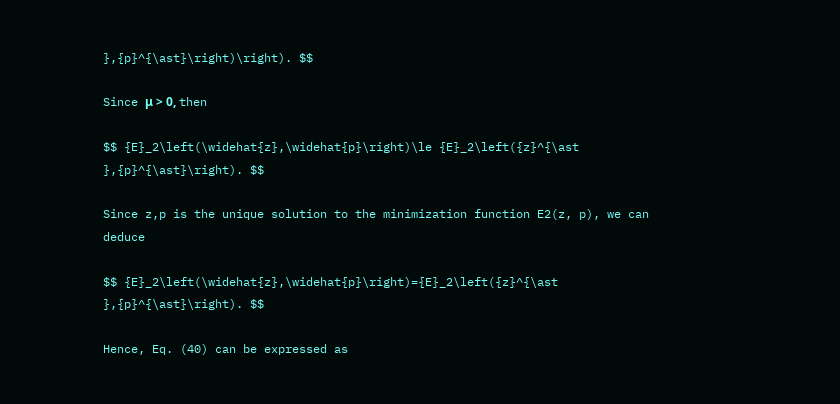},{p}^{\ast}\right)\right). $$

Since μ > 0, then

$$ {E}_2\left(\widehat{z},\widehat{p}\right)\le {E}_2\left({z}^{\ast },{p}^{\ast}\right). $$

Since z,p is the unique solution to the minimization function E2(z, p), we can deduce

$$ {E}_2\left(\widehat{z},\widehat{p}\right)={E}_2\left({z}^{\ast },{p}^{\ast}\right). $$

Hence, Eq. (40) can be expressed as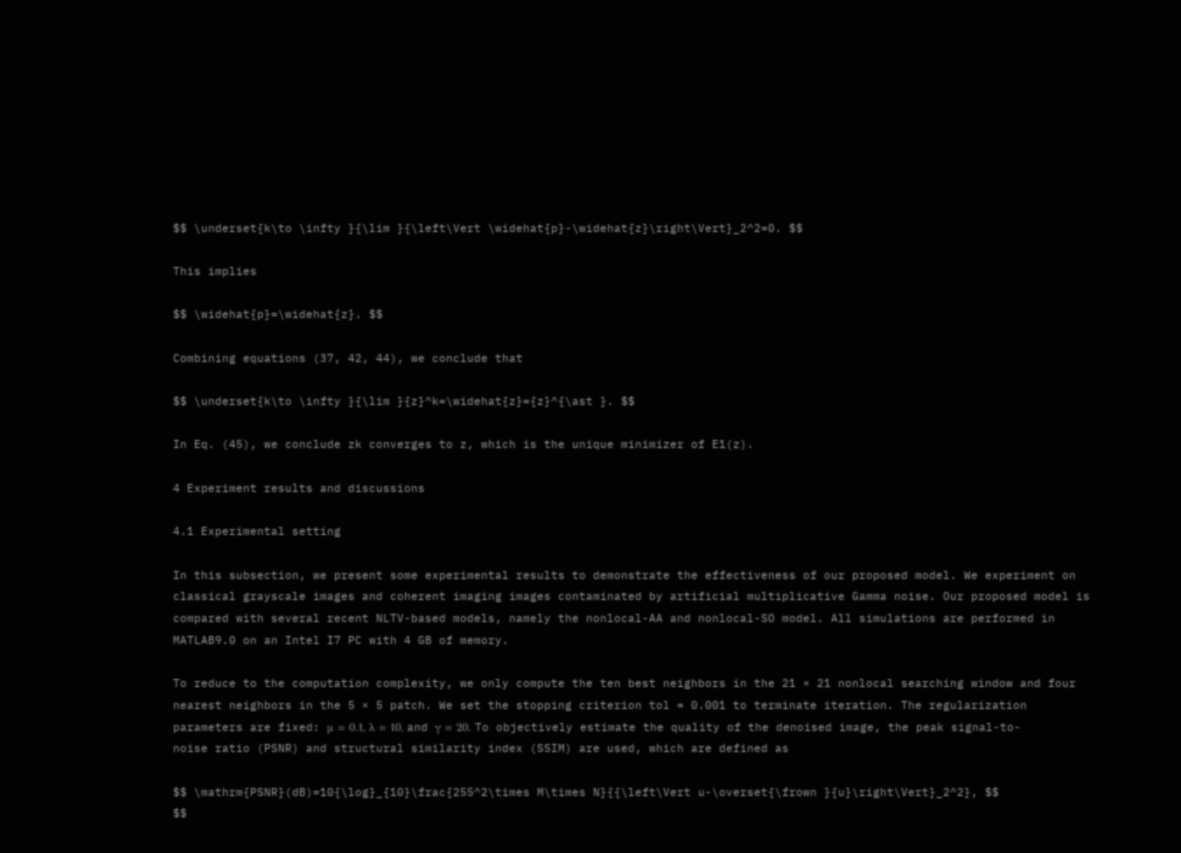$$ \underset{k\to \infty }{\lim }{\left\Vert \widehat{p}-\widehat{z}\right\Vert}_2^2=0. $$

This implies

$$ \widehat{p}=\widehat{z}. $$

Combining equations (37, 42, 44), we conclude that

$$ \underset{k\to \infty }{\lim }{z}^k=\widehat{z}={z}^{\ast }. $$

In Eq. (45), we conclude zk converges to z, which is the unique minimizer of E1(z).

4 Experiment results and discussions

4.1 Experimental setting

In this subsection, we present some experimental results to demonstrate the effectiveness of our proposed model. We experiment on classical grayscale images and coherent imaging images contaminated by artificial multiplicative Gamma noise. Our proposed model is compared with several recent NLTV-based models, namely the nonlocal-AA and nonlocal-SO model. All simulations are performed in MATLAB9.0 on an Intel I7 PC with 4 GB of memory.

To reduce to the computation complexity, we only compute the ten best neighbors in the 21 × 21 nonlocal searching window and four nearest neighbors in the 5 × 5 patch. We set the stopping criterion tol = 0.001 to terminate iteration. The regularization parameters are fixed: μ = 0.1, λ = 10, and γ = 20. To objectively estimate the quality of the denoised image, the peak signal-to-noise ratio (PSNR) and structural similarity index (SSIM) are used, which are defined as

$$ \mathrm{PSNR}(dB)=10{\log}_{10}\frac{255^2\times M\times N}{{\left\Vert u-\overset{\frown }{u}\right\Vert}_2^2}, $$
$$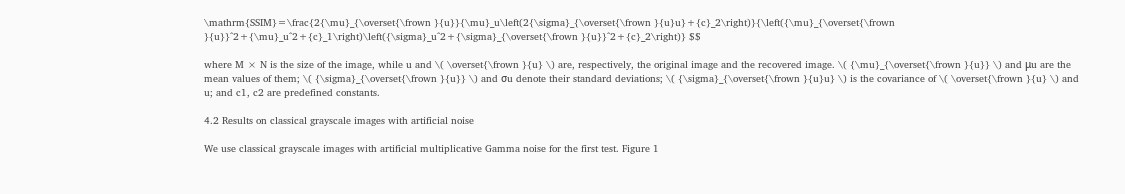\mathrm{SSIM}=\frac{2{\mu}_{\overset{\frown }{u}}{\mu}_u\left(2{\sigma}_{\overset{\frown }{u}u}+{c}_2\right)}{\left({\mu}_{\overset{\frown }{u}}^2+{\mu}_u^2+{c}_1\right)\left({\sigma}_u^2+{\sigma}_{\overset{\frown }{u}}^2+{c}_2\right)} $$

where M × N is the size of the image, while u and \( \overset{\frown }{u} \) are, respectively, the original image and the recovered image. \( {\mu}_{\overset{\frown }{u}} \) and μu are the mean values of them; \( {\sigma}_{\overset{\frown }{u}} \) and σu denote their standard deviations; \( {\sigma}_{\overset{\frown }{u}u} \) is the covariance of \( \overset{\frown }{u} \) and u; and c1, c2 are predefined constants.

4.2 Results on classical grayscale images with artificial noise

We use classical grayscale images with artificial multiplicative Gamma noise for the first test. Figure 1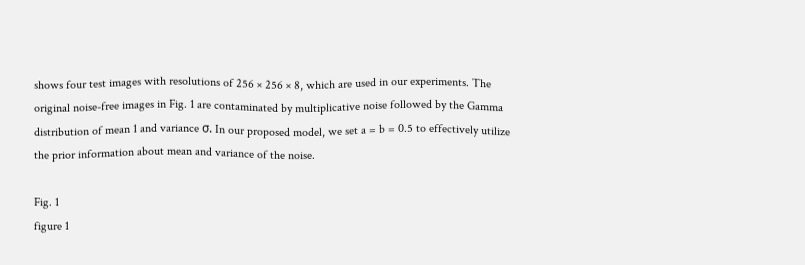shows four test images with resolutions of 256 × 256 × 8, which are used in our experiments. The original noise-free images in Fig. 1 are contaminated by multiplicative noise followed by the Gamma distribution of mean 1 and variance σ. In our proposed model, we set a = b = 0.5 to effectively utilize the prior information about mean and variance of the noise.

Fig. 1
figure 1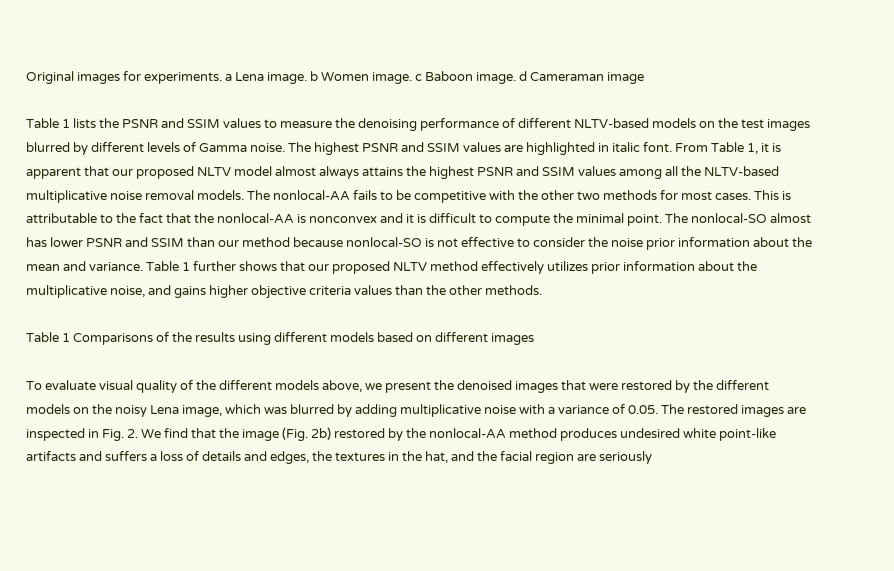Original images for experiments. a Lena image. b Women image. c Baboon image. d Cameraman image

Table 1 lists the PSNR and SSIM values to measure the denoising performance of different NLTV-based models on the test images blurred by different levels of Gamma noise. The highest PSNR and SSIM values are highlighted in italic font. From Table 1, it is apparent that our proposed NLTV model almost always attains the highest PSNR and SSIM values among all the NLTV-based multiplicative noise removal models. The nonlocal-AA fails to be competitive with the other two methods for most cases. This is attributable to the fact that the nonlocal-AA is nonconvex and it is difficult to compute the minimal point. The nonlocal-SO almost has lower PSNR and SSIM than our method because nonlocal-SO is not effective to consider the noise prior information about the mean and variance. Table 1 further shows that our proposed NLTV method effectively utilizes prior information about the multiplicative noise, and gains higher objective criteria values than the other methods.

Table 1 Comparisons of the results using different models based on different images

To evaluate visual quality of the different models above, we present the denoised images that were restored by the different models on the noisy Lena image, which was blurred by adding multiplicative noise with a variance of 0.05. The restored images are inspected in Fig. 2. We find that the image (Fig. 2b) restored by the nonlocal-AA method produces undesired white point-like artifacts and suffers a loss of details and edges, the textures in the hat, and the facial region are seriously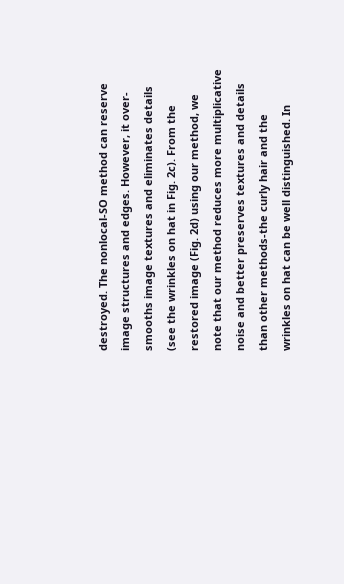destroyed. The nonlocal-SO method can reserve image structures and edges. However, it over-smooths image textures and eliminates details (see the wrinkles on hat in Fig. 2c). From the restored image (Fig. 2d) using our method, we note that our method reduces more multiplicative noise and better preserves textures and details than other methods-the curly hair and the wrinkles on hat can be well distinguished. In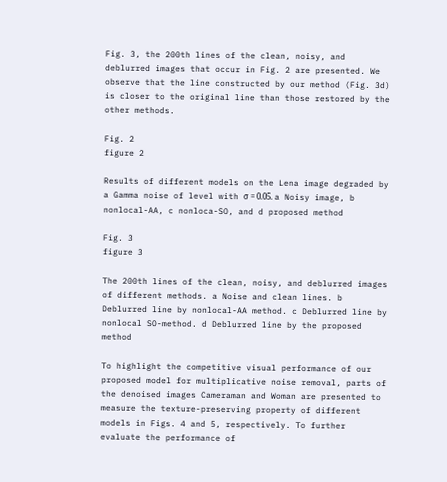Fig. 3, the 200th lines of the clean, noisy, and deblurred images that occur in Fig. 2 are presented. We observe that the line constructed by our method (Fig. 3d) is closer to the original line than those restored by the other methods.

Fig. 2
figure 2

Results of different models on the Lena image degraded by a Gamma noise of level with σ = 0.05. a Noisy image, b nonlocal-AA, c nonloca-SO, and d proposed method

Fig. 3
figure 3

The 200th lines of the clean, noisy, and deblurred images of different methods. a Noise and clean lines. b Deblurred line by nonlocal-AA method. c Deblurred line by nonlocal SO-method. d Deblurred line by the proposed method

To highlight the competitive visual performance of our proposed model for multiplicative noise removal, parts of the denoised images Cameraman and Woman are presented to measure the texture-preserving property of different models in Figs. 4 and 5, respectively. To further evaluate the performance of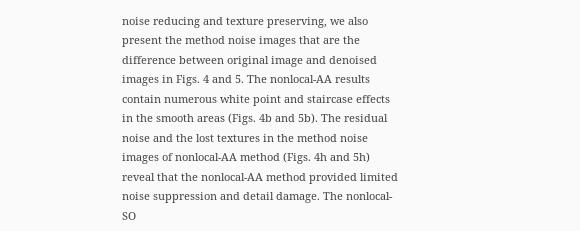noise reducing and texture preserving, we also present the method noise images that are the difference between original image and denoised images in Figs. 4 and 5. The nonlocal-AA results contain numerous white point and staircase effects in the smooth areas (Figs. 4b and 5b). The residual noise and the lost textures in the method noise images of nonlocal-AA method (Figs. 4h and 5h) reveal that the nonlocal-AA method provided limited noise suppression and detail damage. The nonlocal-SO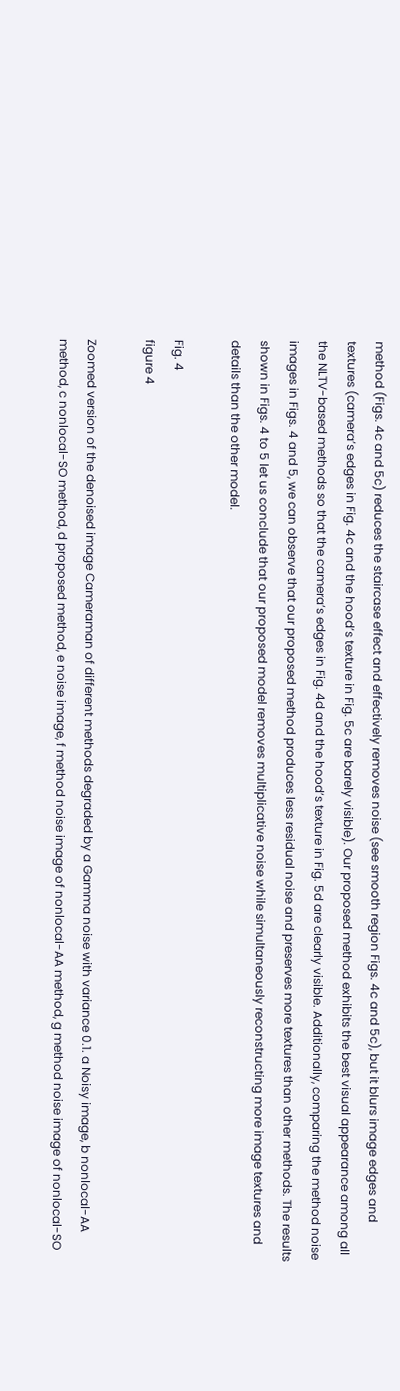method (Figs. 4c and 5c) reduces the staircase effect and effectively removes noise (see smooth region Figs. 4c and 5c), but it blurs image edges and textures (camera’s edges in Fig. 4c and the hood’s texture in Fig. 5c are barely visible). Our proposed method exhibits the best visual appearance among all the NLTV-based methods so that the camera’s edges in Fig. 4d and the hood’s texture in Fig. 5d are clearly visible. Additionally, comparing the method noise images in Figs. 4 and 5, we can observe that our proposed method produces less residual noise and preserves more textures than other methods. The results shown in Figs. 4 to 5 let us conclude that our proposed model removes multiplicative noise while simultaneously reconstructing more image textures and details than the other model.

Fig. 4
figure 4

Zoomed version of the denoised image Cameraman of different methods degraded by a Gamma noise with variance 0.1. a Noisy image, b nonlocal-AA method, c nonlocal-SO method, d proposed method, e noise image, f method noise image of nonlocal-AA method, g method noise image of nonlocal-SO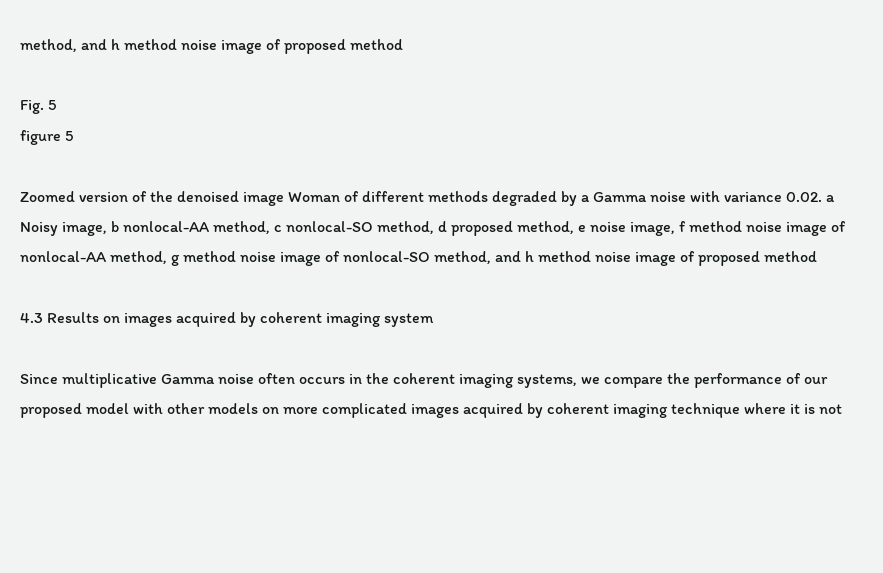method, and h method noise image of proposed method

Fig. 5
figure 5

Zoomed version of the denoised image Woman of different methods degraded by a Gamma noise with variance 0.02. a Noisy image, b nonlocal-AA method, c nonlocal-SO method, d proposed method, e noise image, f method noise image of nonlocal-AA method, g method noise image of nonlocal-SO method, and h method noise image of proposed method

4.3 Results on images acquired by coherent imaging system

Since multiplicative Gamma noise often occurs in the coherent imaging systems, we compare the performance of our proposed model with other models on more complicated images acquired by coherent imaging technique where it is not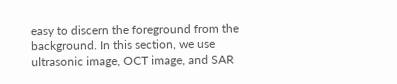easy to discern the foreground from the background. In this section, we use ultrasonic image, OCT image, and SAR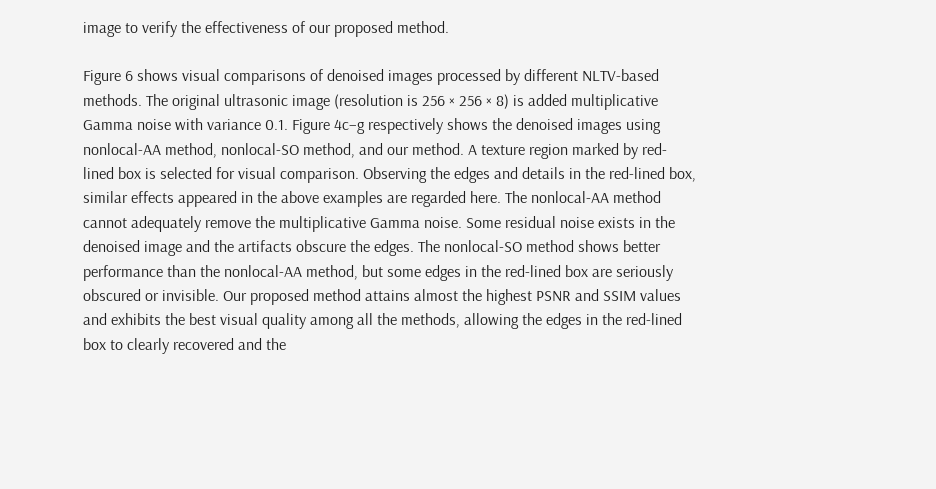image to verify the effectiveness of our proposed method.

Figure 6 shows visual comparisons of denoised images processed by different NLTV-based methods. The original ultrasonic image (resolution is 256 × 256 × 8) is added multiplicative Gamma noise with variance 0.1. Figure 4c–g respectively shows the denoised images using nonlocal-AA method, nonlocal-SO method, and our method. A texture region marked by red-lined box is selected for visual comparison. Observing the edges and details in the red-lined box, similar effects appeared in the above examples are regarded here. The nonlocal-AA method cannot adequately remove the multiplicative Gamma noise. Some residual noise exists in the denoised image and the artifacts obscure the edges. The nonlocal-SO method shows better performance than the nonlocal-AA method, but some edges in the red-lined box are seriously obscured or invisible. Our proposed method attains almost the highest PSNR and SSIM values and exhibits the best visual quality among all the methods, allowing the edges in the red-lined box to clearly recovered and the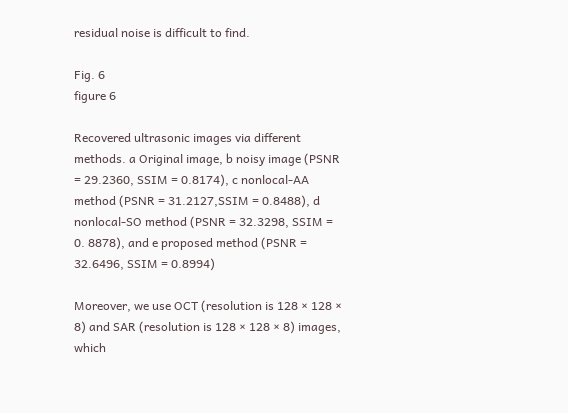residual noise is difficult to find.

Fig. 6
figure 6

Recovered ultrasonic images via different methods. a Original image, b noisy image (PSNR = 29.2360, SSIM = 0.8174), c nonlocal-AA method (PSNR = 31.2127,SSIM = 0.8488), d nonlocal-SO method (PSNR = 32.3298, SSIM = 0. 8878), and e proposed method (PSNR = 32.6496, SSIM = 0.8994)

Moreover, we use OCT (resolution is 128 × 128 × 8) and SAR (resolution is 128 × 128 × 8) images, which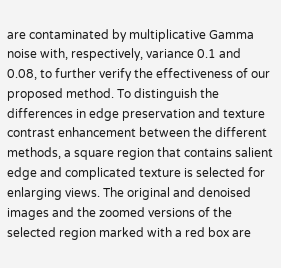are contaminated by multiplicative Gamma noise with, respectively, variance 0.1 and 0.08, to further verify the effectiveness of our proposed method. To distinguish the differences in edge preservation and texture contrast enhancement between the different methods, a square region that contains salient edge and complicated texture is selected for enlarging views. The original and denoised images and the zoomed versions of the selected region marked with a red box are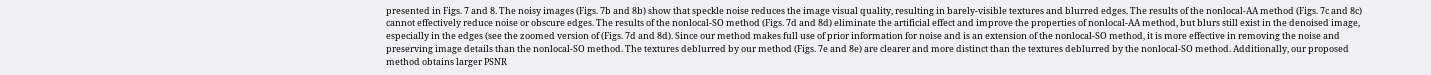presented in Figs. 7 and 8. The noisy images (Figs. 7b and 8b) show that speckle noise reduces the image visual quality, resulting in barely-visible textures and blurred edges. The results of the nonlocal-AA method (Figs. 7c and 8c) cannot effectively reduce noise or obscure edges. The results of the nonlocal-SO method (Figs. 7d and 8d) eliminate the artificial effect and improve the properties of nonlocal-AA method, but blurs still exist in the denoised image, especially in the edges (see the zoomed version of (Figs. 7d and 8d). Since our method makes full use of prior information for noise and is an extension of the nonlocal-SO method, it is more effective in removing the noise and preserving image details than the nonlocal-SO method. The textures deblurred by our method (Figs. 7e and 8e) are clearer and more distinct than the textures deblurred by the nonlocal-SO method. Additionally, our proposed method obtains larger PSNR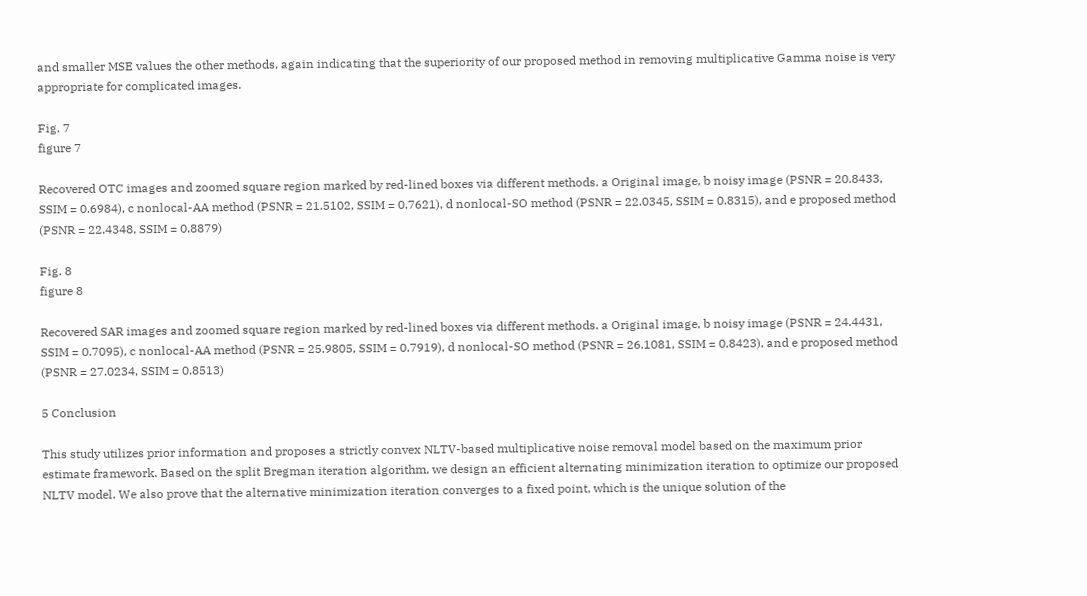and smaller MSE values the other methods, again indicating that the superiority of our proposed method in removing multiplicative Gamma noise is very appropriate for complicated images.

Fig. 7
figure 7

Recovered OTC images and zoomed square region marked by red-lined boxes via different methods. a Original image, b noisy image (PSNR = 20.8433, SSIM = 0.6984), c nonlocal-AA method (PSNR = 21.5102, SSIM = 0.7621), d nonlocal-SO method (PSNR = 22.0345, SSIM = 0.8315), and e proposed method (PSNR = 22.4348, SSIM = 0.8879)

Fig. 8
figure 8

Recovered SAR images and zoomed square region marked by red-lined boxes via different methods. a Original image, b noisy image (PSNR = 24.4431, SSIM = 0.7095), c nonlocal-AA method (PSNR = 25.9805, SSIM = 0.7919), d nonlocal-SO method (PSNR = 26.1081, SSIM = 0.8423), and e proposed method (PSNR = 27.0234, SSIM = 0.8513)

5 Conclusion

This study utilizes prior information and proposes a strictly convex NLTV-based multiplicative noise removal model based on the maximum prior estimate framework. Based on the split Bregman iteration algorithm, we design an efficient alternating minimization iteration to optimize our proposed NLTV model. We also prove that the alternative minimization iteration converges to a fixed point, which is the unique solution of the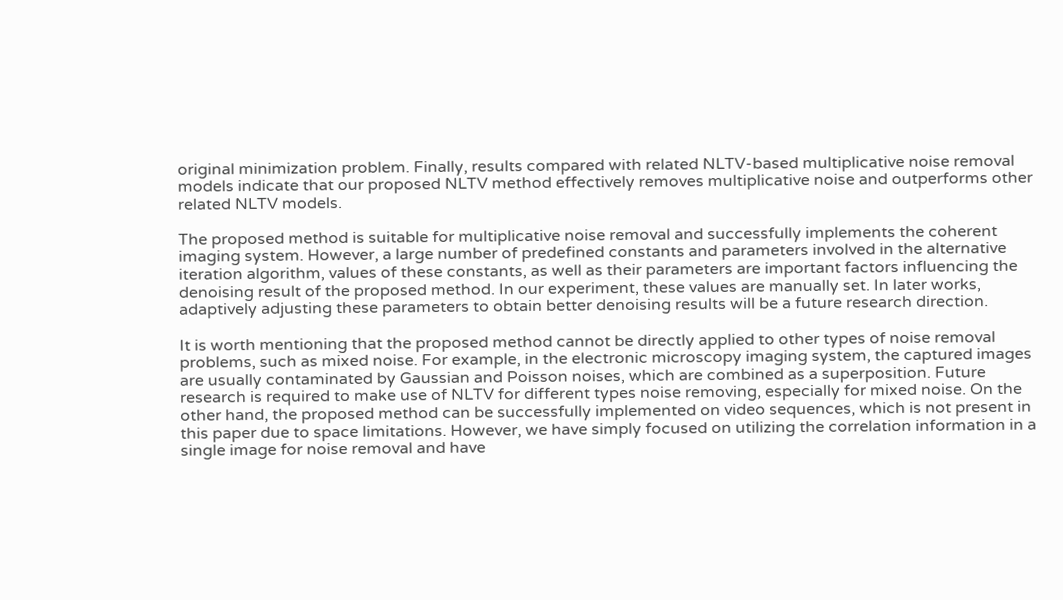original minimization problem. Finally, results compared with related NLTV-based multiplicative noise removal models indicate that our proposed NLTV method effectively removes multiplicative noise and outperforms other related NLTV models.

The proposed method is suitable for multiplicative noise removal and successfully implements the coherent imaging system. However, a large number of predefined constants and parameters involved in the alternative iteration algorithm, values of these constants, as well as their parameters are important factors influencing the denoising result of the proposed method. In our experiment, these values are manually set. In later works, adaptively adjusting these parameters to obtain better denoising results will be a future research direction.

It is worth mentioning that the proposed method cannot be directly applied to other types of noise removal problems, such as mixed noise. For example, in the electronic microscopy imaging system, the captured images are usually contaminated by Gaussian and Poisson noises, which are combined as a superposition. Future research is required to make use of NLTV for different types noise removing, especially for mixed noise. On the other hand, the proposed method can be successfully implemented on video sequences, which is not present in this paper due to space limitations. However, we have simply focused on utilizing the correlation information in a single image for noise removal and have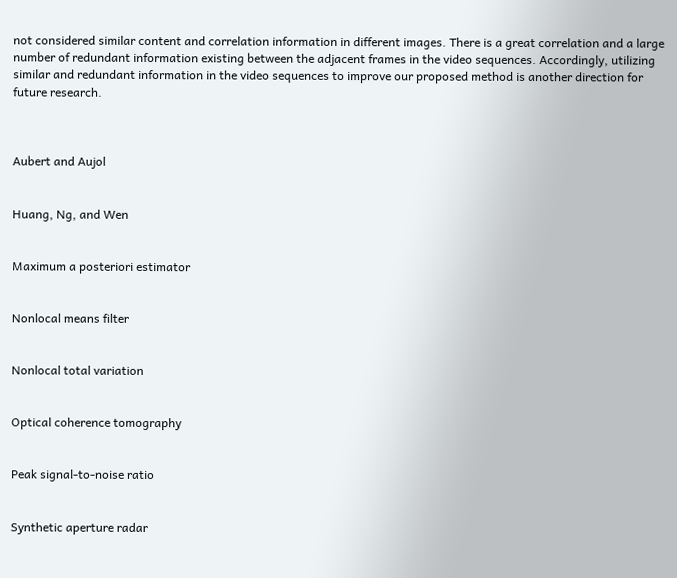not considered similar content and correlation information in different images. There is a great correlation and a large number of redundant information existing between the adjacent frames in the video sequences. Accordingly, utilizing similar and redundant information in the video sequences to improve our proposed method is another direction for future research.



Aubert and Aujol


Huang, Ng, and Wen


Maximum a posteriori estimator


Nonlocal means filter


Nonlocal total variation


Optical coherence tomography


Peak signal-to-noise ratio


Synthetic aperture radar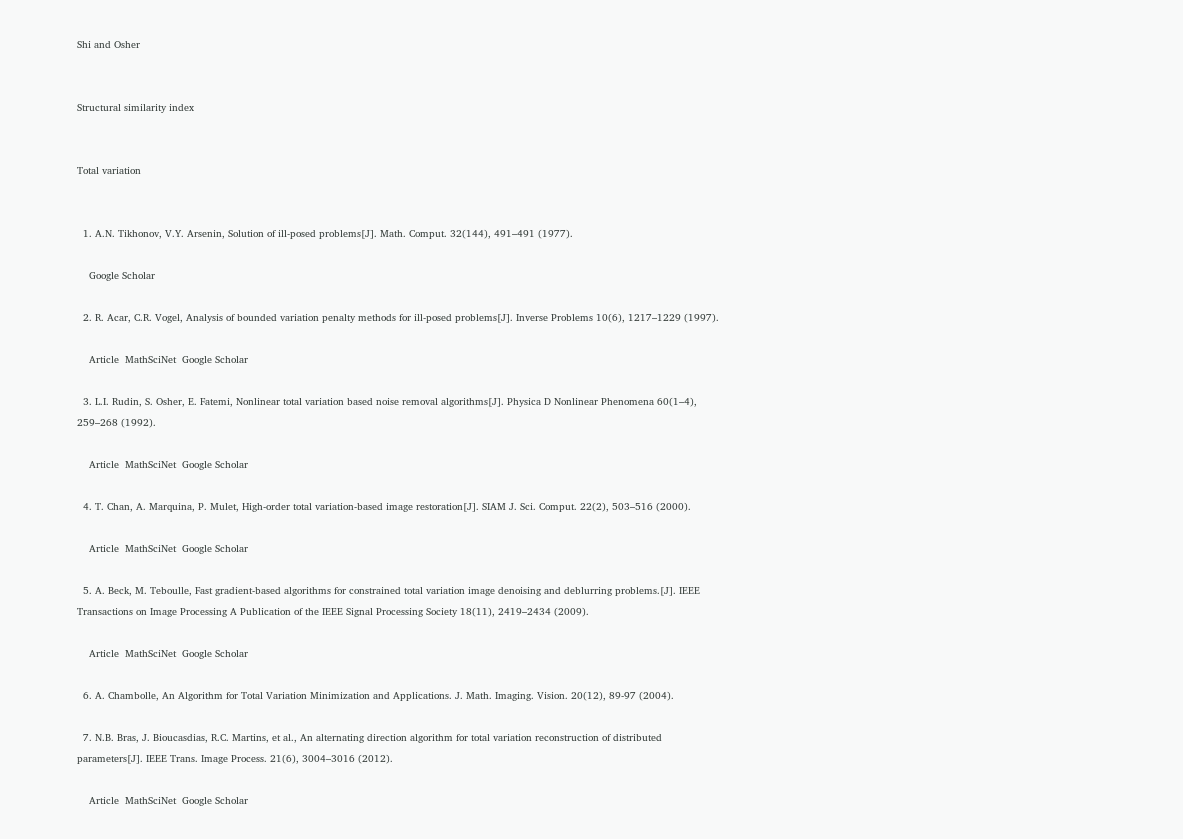Shi and Osher


Structural similarity index


Total variation


  1. A.N. Tikhonov, V.Y. Arsenin, Solution of ill-posed problems[J]. Math. Comput. 32(144), 491–491 (1977).

    Google Scholar

  2. R. Acar, C.R. Vogel, Analysis of bounded variation penalty methods for ill-posed problems[J]. Inverse Problems 10(6), 1217–1229 (1997).

    Article  MathSciNet  Google Scholar

  3. L.I. Rudin, S. Osher, E. Fatemi, Nonlinear total variation based noise removal algorithms[J]. Physica D Nonlinear Phenomena 60(1–4), 259–268 (1992).

    Article  MathSciNet  Google Scholar

  4. T. Chan, A. Marquina, P. Mulet, High-order total variation-based image restoration[J]. SIAM J. Sci. Comput. 22(2), 503–516 (2000).

    Article  MathSciNet  Google Scholar

  5. A. Beck, M. Teboulle, Fast gradient-based algorithms for constrained total variation image denoising and deblurring problems.[J]. IEEE Transactions on Image Processing A Publication of the IEEE Signal Processing Society 18(11), 2419–2434 (2009).

    Article  MathSciNet  Google Scholar

  6. A. Chambolle, An Algorithm for Total Variation Minimization and Applications. J. Math. Imaging. Vision. 20(12), 89-97 (2004).

  7. N.B. Bras, J. Bioucasdias, R.C. Martins, et al., An alternating direction algorithm for total variation reconstruction of distributed parameters[J]. IEEE Trans. Image Process. 21(6), 3004–3016 (2012).

    Article  MathSciNet  Google Scholar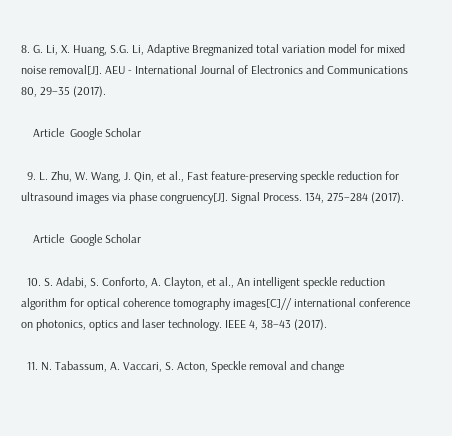8. G. Li, X. Huang, S.G. Li, Adaptive Bregmanized total variation model for mixed noise removal[J]. AEU - International Journal of Electronics and Communications 80, 29–35 (2017).

    Article  Google Scholar

  9. L. Zhu, W. Wang, J. Qin, et al., Fast feature-preserving speckle reduction for ultrasound images via phase congruency[J]. Signal Process. 134, 275–284 (2017).

    Article  Google Scholar

  10. S. Adabi, S. Conforto, A. Clayton, et al., An intelligent speckle reduction algorithm for optical coherence tomography images[C]// international conference on photonics, optics and laser technology. IEEE 4, 38–43 (2017).

  11. N. Tabassum, A. Vaccari, S. Acton, Speckle removal and change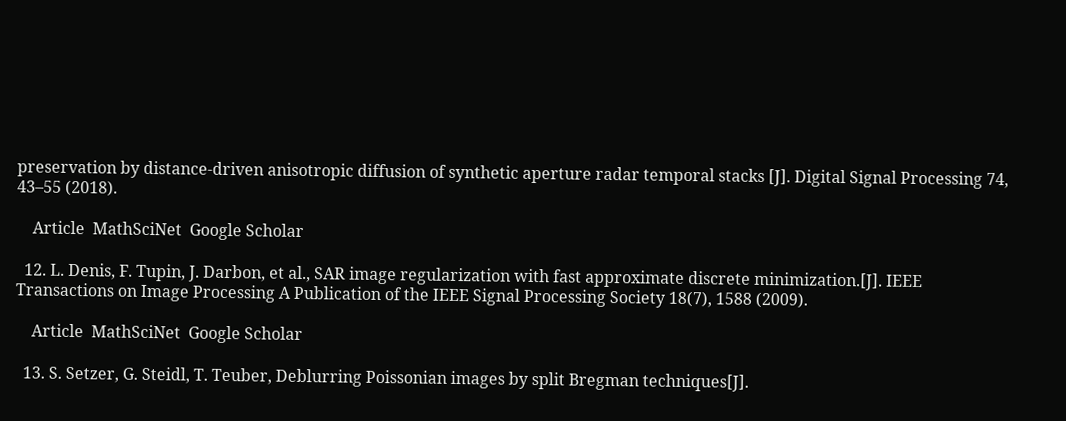preservation by distance-driven anisotropic diffusion of synthetic aperture radar temporal stacks [J]. Digital Signal Processing 74, 43–55 (2018).

    Article  MathSciNet  Google Scholar

  12. L. Denis, F. Tupin, J. Darbon, et al., SAR image regularization with fast approximate discrete minimization.[J]. IEEE Transactions on Image Processing A Publication of the IEEE Signal Processing Society 18(7), 1588 (2009).

    Article  MathSciNet  Google Scholar

  13. S. Setzer, G. Steidl, T. Teuber, Deblurring Poissonian images by split Bregman techniques[J].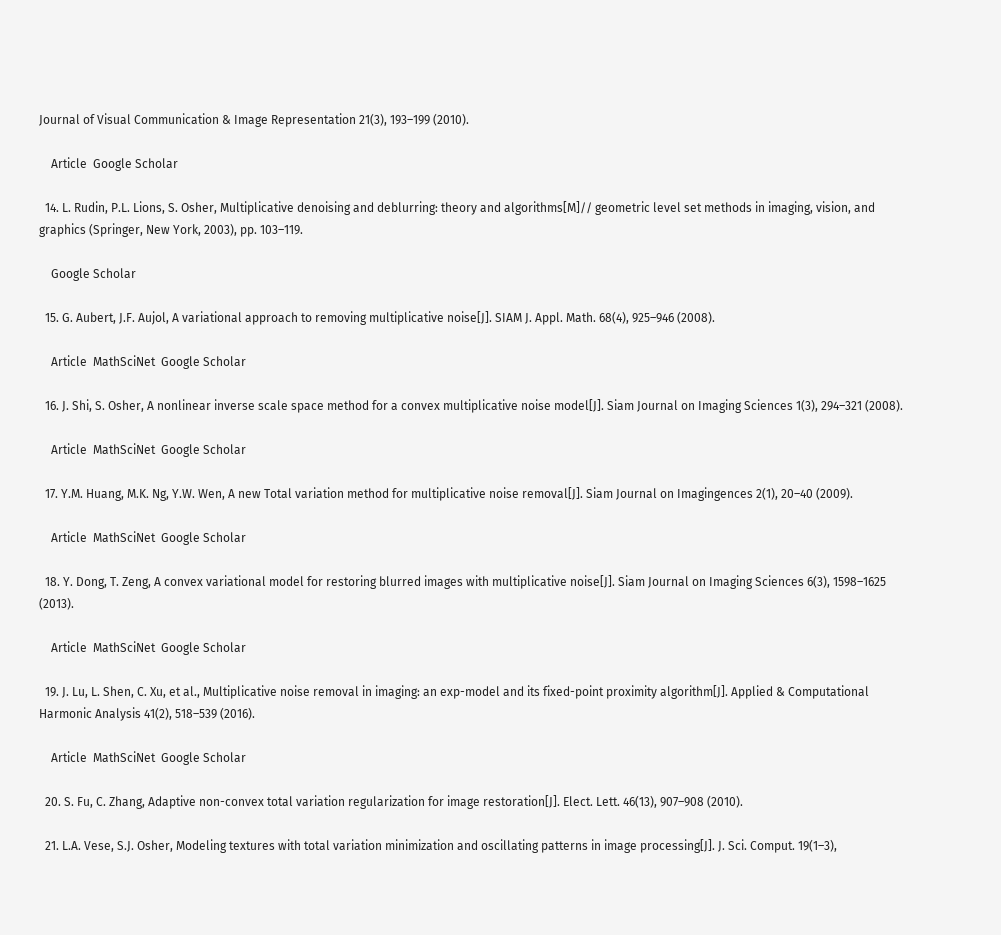Journal of Visual Communication & Image Representation 21(3), 193–199 (2010).

    Article  Google Scholar

  14. L. Rudin, P.L. Lions, S. Osher, Multiplicative denoising and deblurring: theory and algorithms[M]// geometric level set methods in imaging, vision, and graphics (Springer, New York, 2003), pp. 103–119.

    Google Scholar

  15. G. Aubert, J.F. Aujol, A variational approach to removing multiplicative noise[J]. SIAM J. Appl. Math. 68(4), 925–946 (2008).

    Article  MathSciNet  Google Scholar

  16. J. Shi, S. Osher, A nonlinear inverse scale space method for a convex multiplicative noise model[J]. Siam Journal on Imaging Sciences 1(3), 294–321 (2008).

    Article  MathSciNet  Google Scholar

  17. Y.M. Huang, M.K. Ng, Y.W. Wen, A new Total variation method for multiplicative noise removal[J]. Siam Journal on Imagingences 2(1), 20–40 (2009).

    Article  MathSciNet  Google Scholar

  18. Y. Dong, T. Zeng, A convex variational model for restoring blurred images with multiplicative noise[J]. Siam Journal on Imaging Sciences 6(3), 1598–1625 (2013).

    Article  MathSciNet  Google Scholar

  19. J. Lu, L. Shen, C. Xu, et al., Multiplicative noise removal in imaging: an exp-model and its fixed-point proximity algorithm[J]. Applied & Computational Harmonic Analysis 41(2), 518–539 (2016).

    Article  MathSciNet  Google Scholar

  20. S. Fu, C. Zhang, Adaptive non-convex total variation regularization for image restoration[J]. Elect. Lett. 46(13), 907–908 (2010).

  21. L.A. Vese, S.J. Osher, Modeling textures with total variation minimization and oscillating patterns in image processing[J]. J. Sci. Comput. 19(1–3),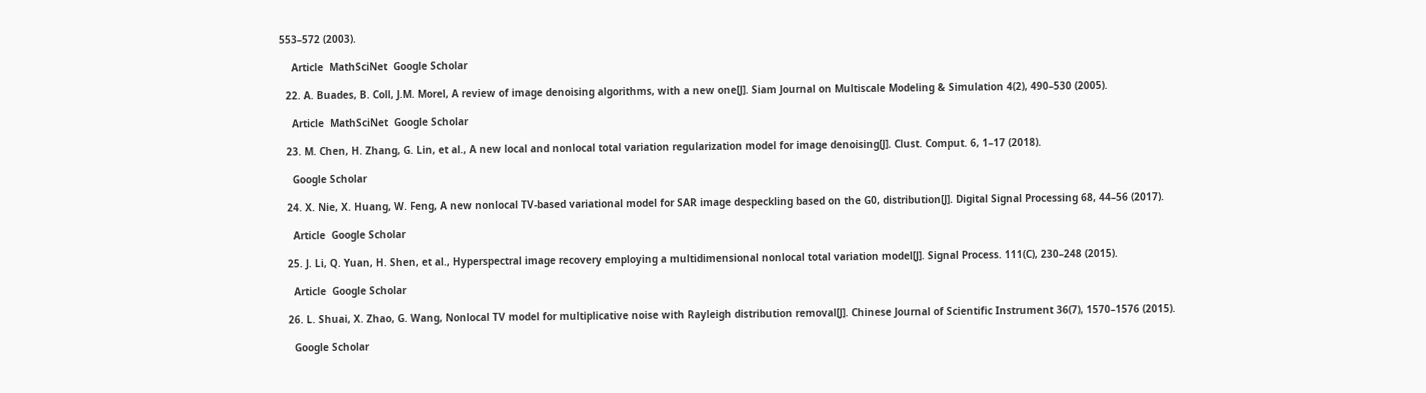553–572 (2003).

    Article  MathSciNet  Google Scholar

  22. A. Buades, B. Coll, J.M. Morel, A review of image denoising algorithms, with a new one[J]. Siam Journal on Multiscale Modeling & Simulation 4(2), 490–530 (2005).

    Article  MathSciNet  Google Scholar

  23. M. Chen, H. Zhang, G. Lin, et al., A new local and nonlocal total variation regularization model for image denoising[J]. Clust. Comput. 6, 1–17 (2018).

    Google Scholar

  24. X. Nie, X. Huang, W. Feng, A new nonlocal TV-based variational model for SAR image despeckling based on the G0, distribution[J]. Digital Signal Processing 68, 44–56 (2017).

    Article  Google Scholar

  25. J. Li, Q. Yuan, H. Shen, et al., Hyperspectral image recovery employing a multidimensional nonlocal total variation model[J]. Signal Process. 111(C), 230–248 (2015).

    Article  Google Scholar

  26. L. Shuai, X. Zhao, G. Wang, Nonlocal TV model for multiplicative noise with Rayleigh distribution removal[J]. Chinese Journal of Scientific Instrument 36(7), 1570–1576 (2015).

    Google Scholar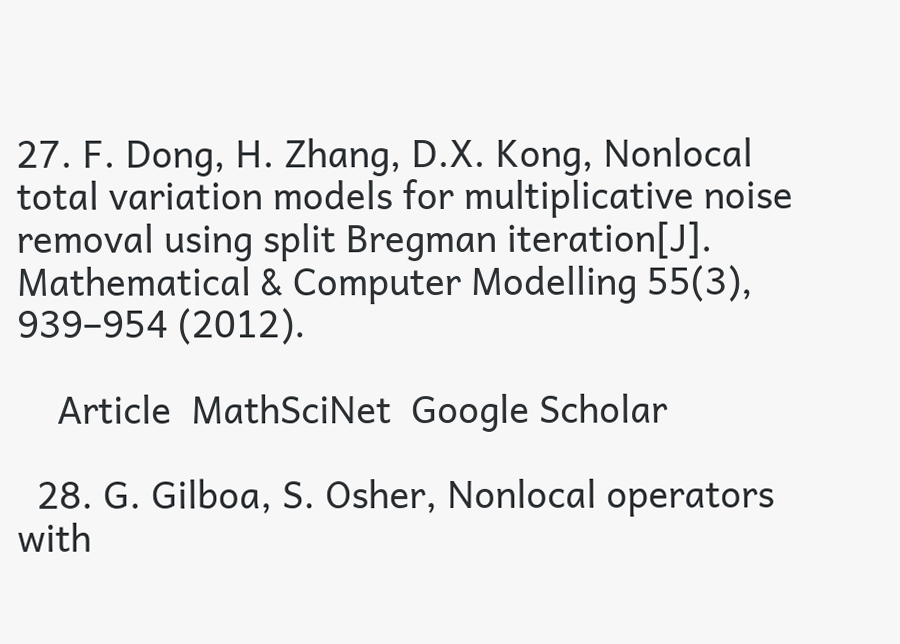27. F. Dong, H. Zhang, D.X. Kong, Nonlocal total variation models for multiplicative noise removal using split Bregman iteration[J]. Mathematical & Computer Modelling 55(3), 939–954 (2012).

    Article  MathSciNet  Google Scholar

  28. G. Gilboa, S. Osher, Nonlocal operators with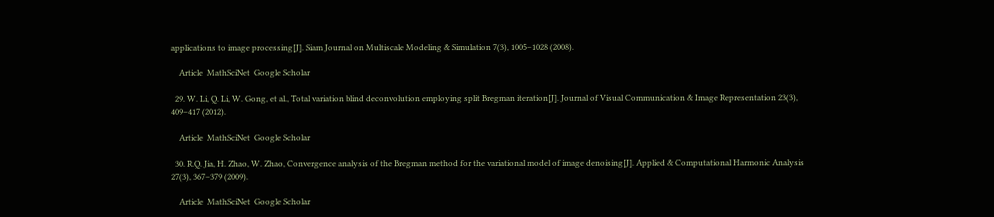applications to image processing[J]. Siam Journal on Multiscale Modeling & Simulation 7(3), 1005–1028 (2008).

    Article  MathSciNet  Google Scholar

  29. W. Li, Q. Li, W. Gong, et al., Total variation blind deconvolution employing split Bregman iteration[J]. Journal of Visual Communication & Image Representation 23(3), 409–417 (2012).

    Article  MathSciNet  Google Scholar

  30. R.Q. Jia, H. Zhao, W. Zhao, Convergence analysis of the Bregman method for the variational model of image denoising[J]. Applied & Computational Harmonic Analysis 27(3), 367–379 (2009).

    Article  MathSciNet  Google Scholar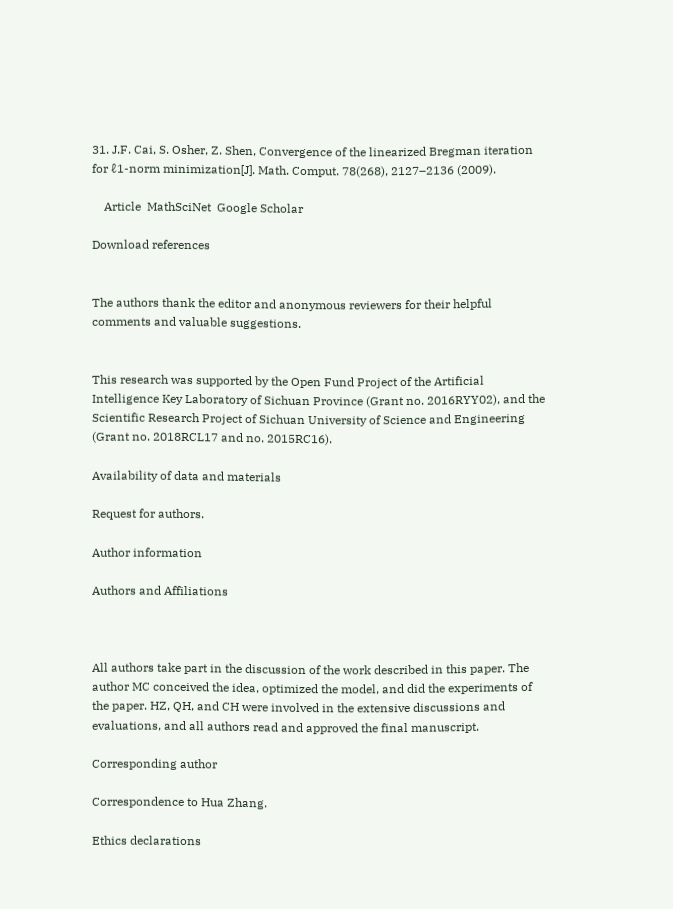31. J.F. Cai, S. Osher, Z. Shen, Convergence of the linearized Bregman iteration for ℓ1-norm minimization[J]. Math. Comput. 78(268), 2127–2136 (2009).

    Article  MathSciNet  Google Scholar

Download references


The authors thank the editor and anonymous reviewers for their helpful comments and valuable suggestions.


This research was supported by the Open Fund Project of the Artificial Intelligence Key Laboratory of Sichuan Province (Grant no. 2016RYY02), and the Scientific Research Project of Sichuan University of Science and Engineering (Grant no. 2018RCL17 and no. 2015RC16).

Availability of data and materials

Request for authors.

Author information

Authors and Affiliations



All authors take part in the discussion of the work described in this paper. The author MC conceived the idea, optimized the model, and did the experiments of the paper. HZ, QH, and CH were involved in the extensive discussions and evaluations, and all authors read and approved the final manuscript.

Corresponding author

Correspondence to Hua Zhang.

Ethics declarations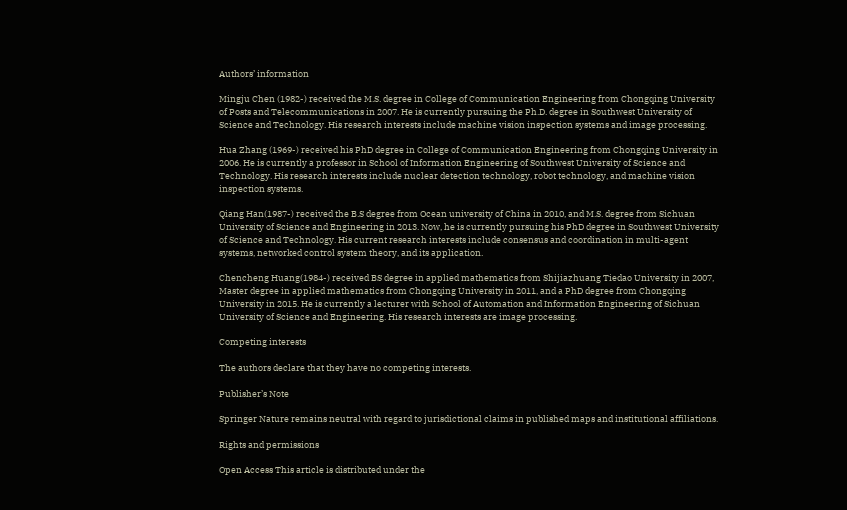Authors’ information

Mingju Chen (1982-) received the M.S. degree in College of Communication Engineering from Chongqing University of Posts and Telecommunications in 2007. He is currently pursuing the Ph.D. degree in Southwest University of Science and Technology. His research interests include machine vision inspection systems and image processing.

Hua Zhang (1969-) received his PhD degree in College of Communication Engineering from Chongqing University in 2006. He is currently a professor in School of Information Engineering of Southwest University of Science and Technology. His research interests include nuclear detection technology, robot technology, and machine vision inspection systems.

Qiang Han(1987-) received the B.S degree from Ocean university of China in 2010, and M.S. degree from Sichuan University of Science and Engineering in 2013. Now, he is currently pursuing his PhD degree in Southwest University of Science and Technology. His current research interests include consensus and coordination in multi-agent systems, networked control system theory, and its application.

Chencheng Huang(1984-) received BS degree in applied mathematics from Shijiazhuang Tiedao University in 2007, Master degree in applied mathematics from Chongqing University in 2011, and a PhD degree from Chongqing University in 2015. He is currently a lecturer with School of Automation and Information Engineering of Sichuan University of Science and Engineering. His research interests are image processing.

Competing interests

The authors declare that they have no competing interests.

Publisher’s Note

Springer Nature remains neutral with regard to jurisdictional claims in published maps and institutional affiliations.

Rights and permissions

Open Access This article is distributed under the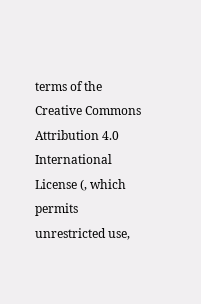terms of the Creative Commons Attribution 4.0 International License (, which permits unrestricted use,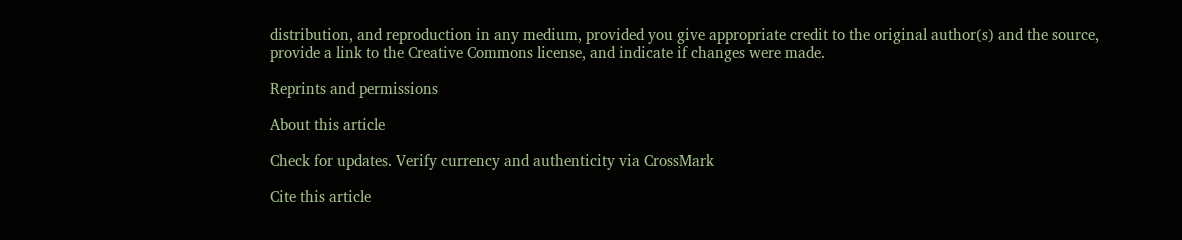distribution, and reproduction in any medium, provided you give appropriate credit to the original author(s) and the source, provide a link to the Creative Commons license, and indicate if changes were made.

Reprints and permissions

About this article

Check for updates. Verify currency and authenticity via CrossMark

Cite this article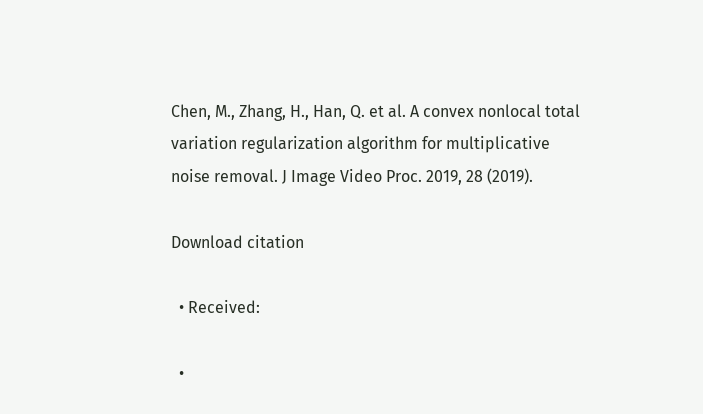Chen, M., Zhang, H., Han, Q. et al. A convex nonlocal total variation regularization algorithm for multiplicative noise removal. J Image Video Proc. 2019, 28 (2019).

Download citation

  • Received:

  •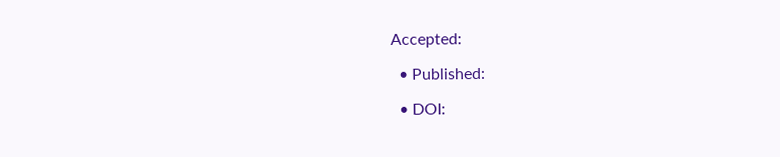Accepted:

  • Published:

  • DOI: